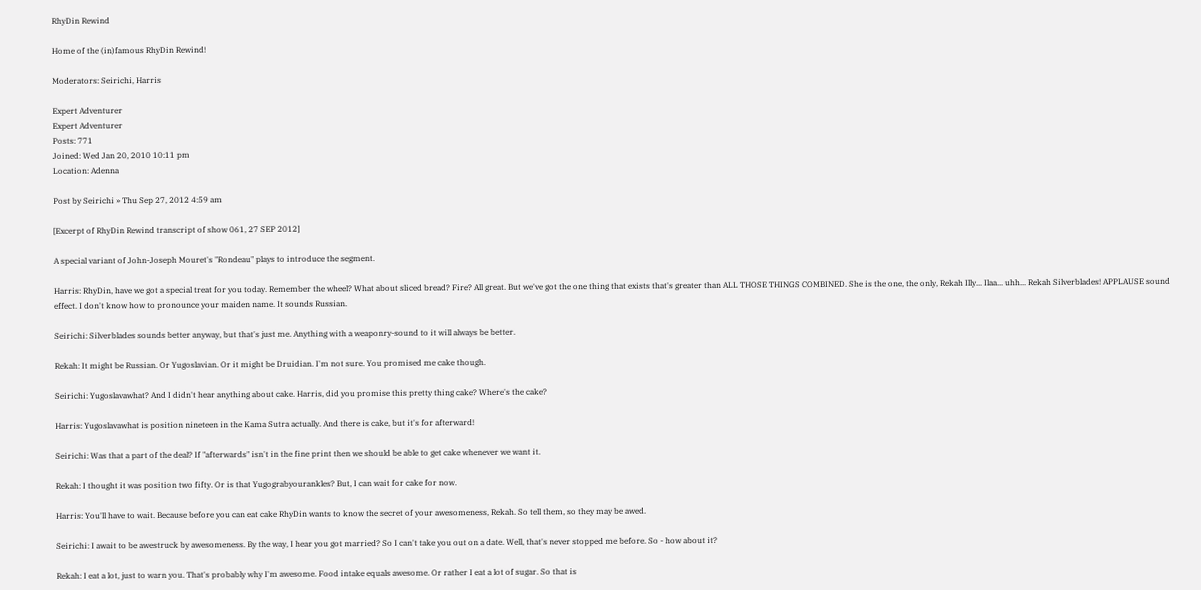RhyDin Rewind

Home of the (in)famous RhyDin Rewind!

Moderators: Seirichi, Harris

Expert Adventurer
Expert Adventurer
Posts: 771
Joined: Wed Jan 20, 2010 10:11 pm
Location: Adenna

Post by Seirichi » Thu Sep 27, 2012 4:59 am

[Excerpt of RhyDin Rewind transcript of show 061, 27 SEP 2012]

A special variant of John-Joseph Mouret's "Rondeau" plays to introduce the segment.

Harris: RhyDin, have we got a special treat for you today. Remember the wheel? What about sliced bread? Fire? All great. But we've got the one thing that exists that's greater than ALL THOSE THINGS COMBINED. She is the one, the only, Rekah Illy... Ilaa... uhh... Rekah Silverblades! APPLAUSE sound effect. I don't know how to pronounce your maiden name. It sounds Russian.

Seirichi: Silverblades sounds better anyway, but that's just me. Anything with a weaponry-sound to it will always be better.

Rekah: It might be Russian. Or Yugoslavian. Or it might be Druidian. I'm not sure. You promised me cake though.

Seirichi: Yugoslavawhat? And I didn't hear anything about cake. Harris, did you promise this pretty thing cake? Where's the cake?

Harris: Yugoslavawhat is position nineteen in the Kama Sutra actually. And there is cake, but it's for afterward!

Seirichi: Was that a part of the deal? If "afterwards" isn't in the fine print then we should be able to get cake whenever we want it.

Rekah: I thought it was position two fifty. Or is that Yugograbyourankles? But, I can wait for cake for now.

Harris: You'll have to wait. Because before you can eat cake RhyDin wants to know the secret of your awesomeness, Rekah. So tell them, so they may be awed.

Seirichi: I await to be awestruck by awesomeness. By the way, I hear you got married? So I can't take you out on a date. Well, that's never stopped me before. So - how about it?

Rekah: I eat a lot, just to warn you. That's probably why I'm awesome. Food intake equals awesome. Or rather I eat a lot of sugar. So that is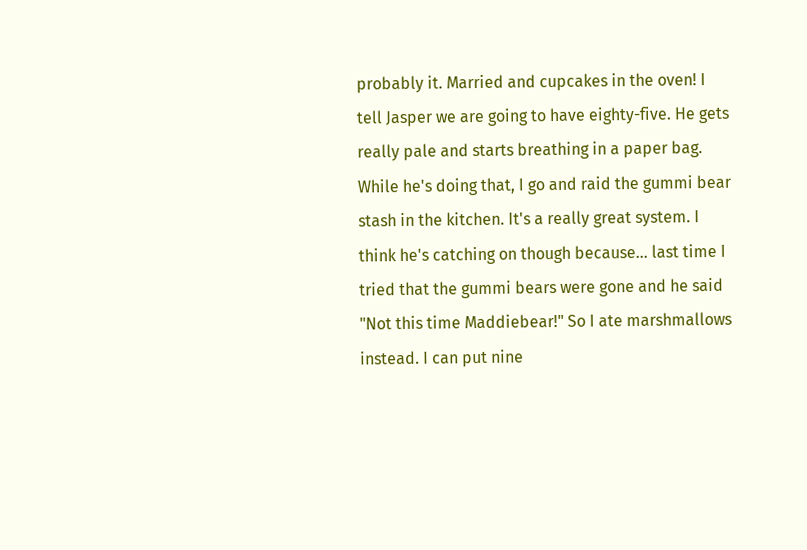probably it. Married and cupcakes in the oven! I tell Jasper we are going to have eighty-five. He gets really pale and starts breathing in a paper bag. While he's doing that, I go and raid the gummi bear stash in the kitchen. It's a really great system. I think he's catching on though because... last time I tried that the gummi bears were gone and he said "Not this time Maddiebear!" So I ate marshmallows instead. I can put nine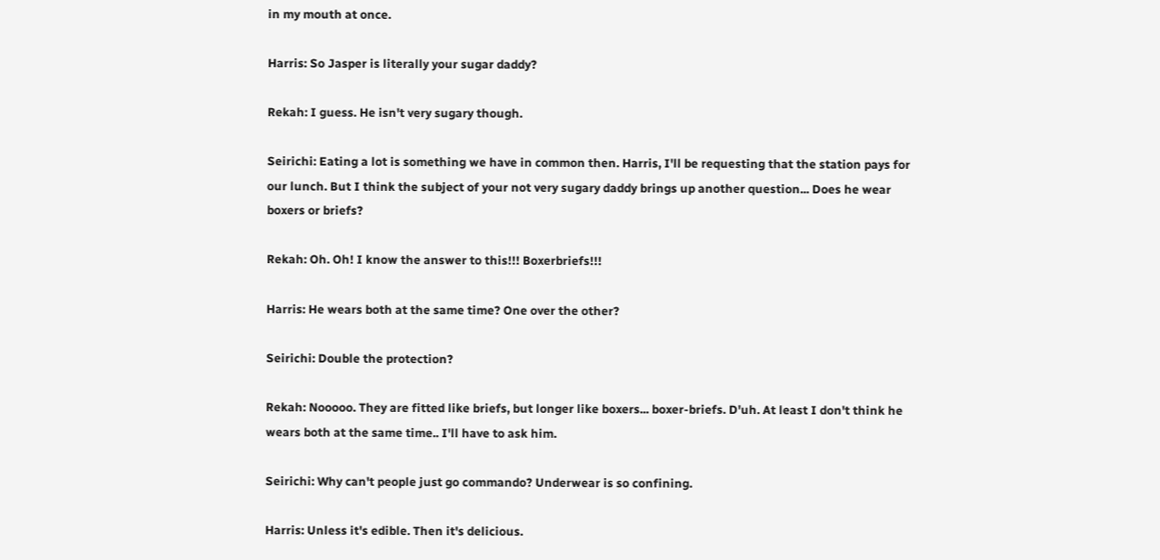in my mouth at once.

Harris: So Jasper is literally your sugar daddy?

Rekah: I guess. He isn't very sugary though.

Seirichi: Eating a lot is something we have in common then. Harris, I'll be requesting that the station pays for our lunch. But I think the subject of your not very sugary daddy brings up another question... Does he wear boxers or briefs?

Rekah: Oh. Oh! I know the answer to this!!! Boxerbriefs!!!

Harris: He wears both at the same time? One over the other?

Seirichi: Double the protection?

Rekah: Nooooo. They are fitted like briefs, but longer like boxers... boxer-briefs. D'uh. At least I don't think he wears both at the same time.. I'll have to ask him.

Seirichi: Why can't people just go commando? Underwear is so confining.

Harris: Unless it's edible. Then it's delicious.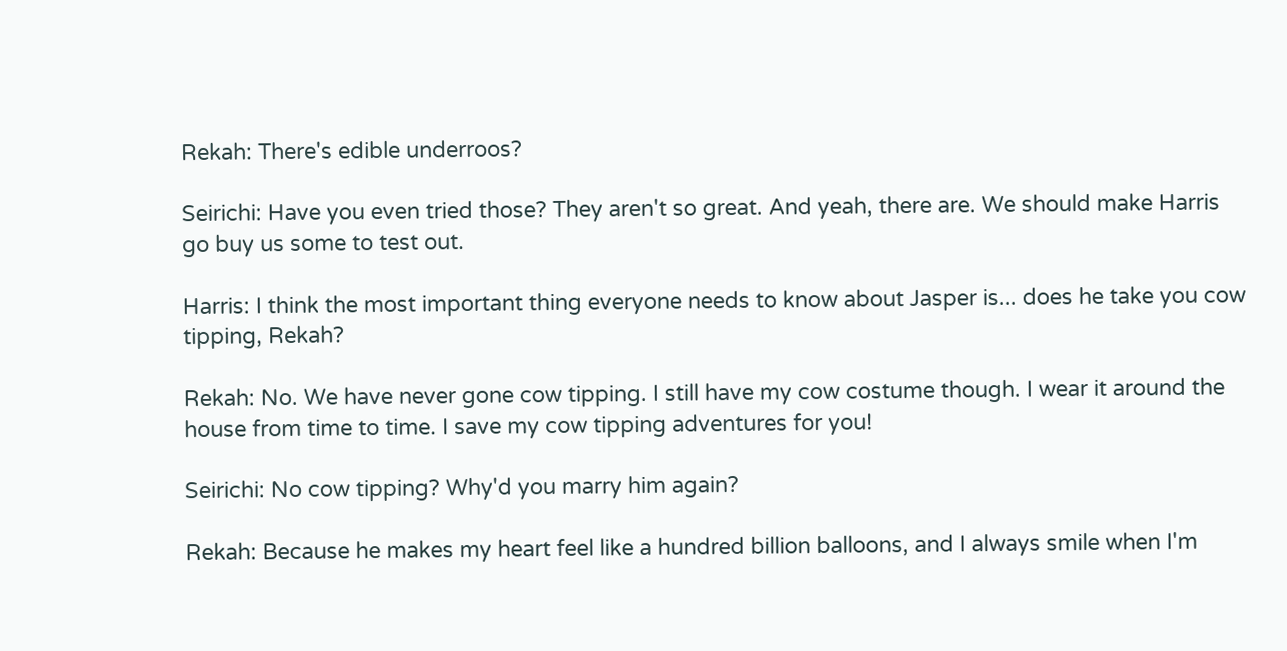Rekah: There's edible underroos?

Seirichi: Have you even tried those? They aren't so great. And yeah, there are. We should make Harris go buy us some to test out.

Harris: I think the most important thing everyone needs to know about Jasper is... does he take you cow tipping, Rekah?

Rekah: No. We have never gone cow tipping. I still have my cow costume though. I wear it around the house from time to time. I save my cow tipping adventures for you!

Seirichi: No cow tipping? Why'd you marry him again?

Rekah: Because he makes my heart feel like a hundred billion balloons, and I always smile when I'm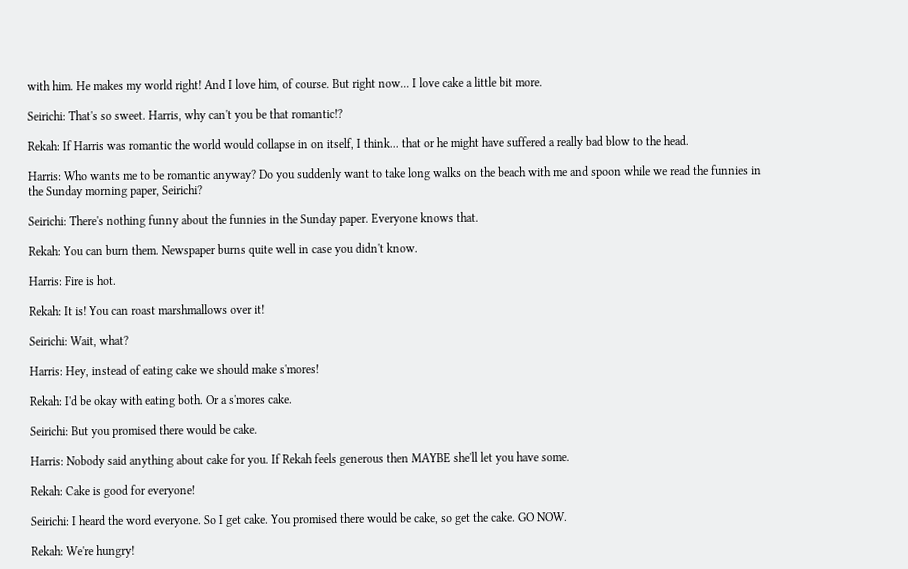with him. He makes my world right! And I love him, of course. But right now... I love cake a little bit more.

Seirichi: That's so sweet. Harris, why can't you be that romantic!?

Rekah: If Harris was romantic the world would collapse in on itself, I think... that or he might have suffered a really bad blow to the head.

Harris: Who wants me to be romantic anyway? Do you suddenly want to take long walks on the beach with me and spoon while we read the funnies in the Sunday morning paper, Seirichi?

Seirichi: There's nothing funny about the funnies in the Sunday paper. Everyone knows that.

Rekah: You can burn them. Newspaper burns quite well in case you didn't know.

Harris: Fire is hot.

Rekah: It is! You can roast marshmallows over it!

Seirichi: Wait, what?

Harris: Hey, instead of eating cake we should make s'mores!

Rekah: I'd be okay with eating both. Or a s'mores cake.

Seirichi: But you promised there would be cake.

Harris: Nobody said anything about cake for you. If Rekah feels generous then MAYBE she'll let you have some.

Rekah: Cake is good for everyone!

Seirichi: I heard the word everyone. So I get cake. You promised there would be cake, so get the cake. GO NOW.

Rekah: We're hungry!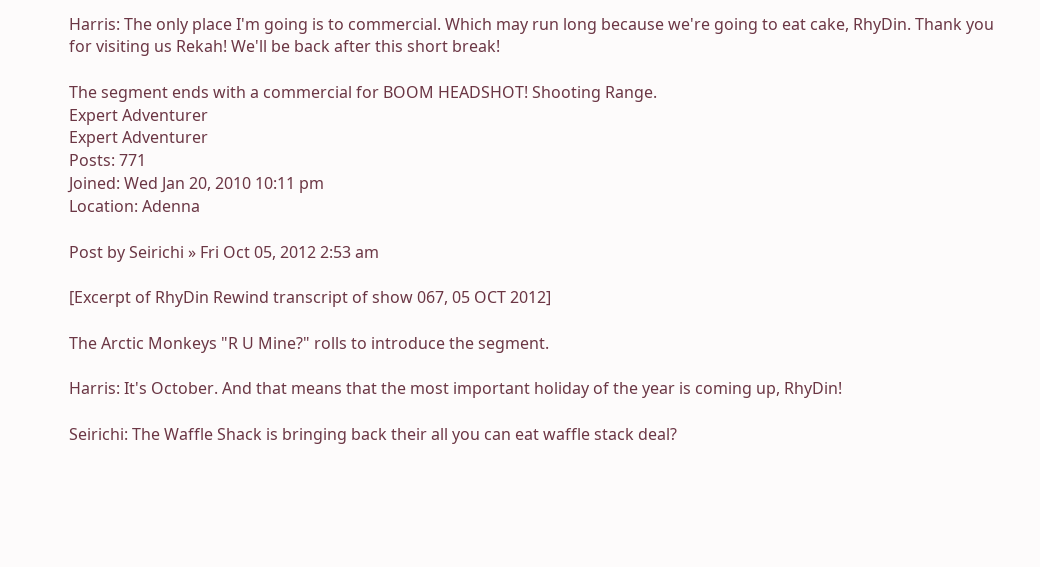Harris: The only place I'm going is to commercial. Which may run long because we're going to eat cake, RhyDin. Thank you for visiting us Rekah! We'll be back after this short break!

The segment ends with a commercial for BOOM HEADSHOT! Shooting Range.
Expert Adventurer
Expert Adventurer
Posts: 771
Joined: Wed Jan 20, 2010 10:11 pm
Location: Adenna

Post by Seirichi » Fri Oct 05, 2012 2:53 am

[Excerpt of RhyDin Rewind transcript of show 067, 05 OCT 2012]

The Arctic Monkeys "R U Mine?" rolls to introduce the segment.

Harris: It's October. And that means that the most important holiday of the year is coming up, RhyDin!

Seirichi: The Waffle Shack is bringing back their all you can eat waffle stack deal?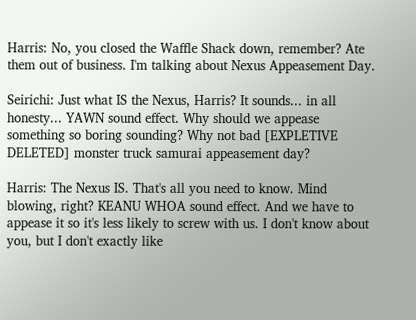Harris: No, you closed the Waffle Shack down, remember? Ate them out of business. I'm talking about Nexus Appeasement Day.

Seirichi: Just what IS the Nexus, Harris? It sounds... in all honesty... YAWN sound effect. Why should we appease something so boring sounding? Why not bad [EXPLETIVE DELETED] monster truck samurai appeasement day?

Harris: The Nexus IS. That's all you need to know. Mind blowing, right? KEANU WHOA sound effect. And we have to appease it so it's less likely to screw with us. I don't know about you, but I don't exactly like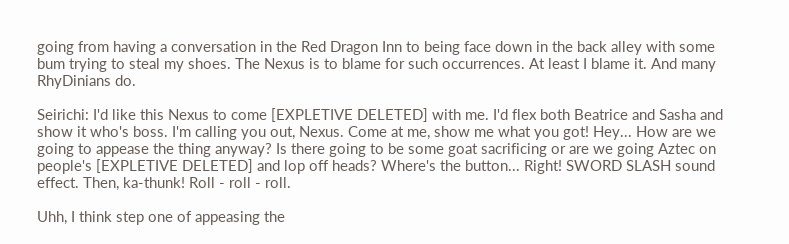going from having a conversation in the Red Dragon Inn to being face down in the back alley with some bum trying to steal my shoes. The Nexus is to blame for such occurrences. At least I blame it. And many RhyDinians do.

Seirichi: I'd like this Nexus to come [EXPLETIVE DELETED] with me. I'd flex both Beatrice and Sasha and show it who's boss. I'm calling you out, Nexus. Come at me, show me what you got! Hey... How are we going to appease the thing anyway? Is there going to be some goat sacrificing or are we going Aztec on people's [EXPLETIVE DELETED] and lop off heads? Where's the button... Right! SWORD SLASH sound effect. Then, ka-thunk! Roll - roll - roll.

Uhh, I think step one of appeasing the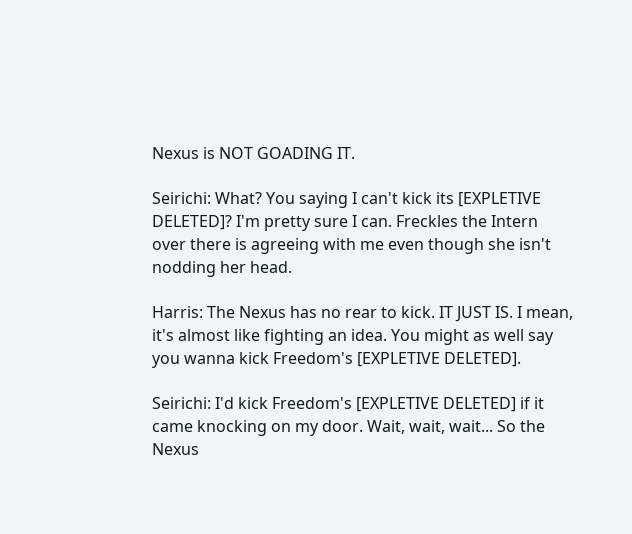Nexus is NOT GOADING IT.

Seirichi: What? You saying I can't kick its [EXPLETIVE DELETED]? I'm pretty sure I can. Freckles the Intern over there is agreeing with me even though she isn't nodding her head.

Harris: The Nexus has no rear to kick. IT JUST IS. I mean, it's almost like fighting an idea. You might as well say you wanna kick Freedom's [EXPLETIVE DELETED].

Seirichi: I'd kick Freedom's [EXPLETIVE DELETED] if it came knocking on my door. Wait, wait, wait... So the Nexus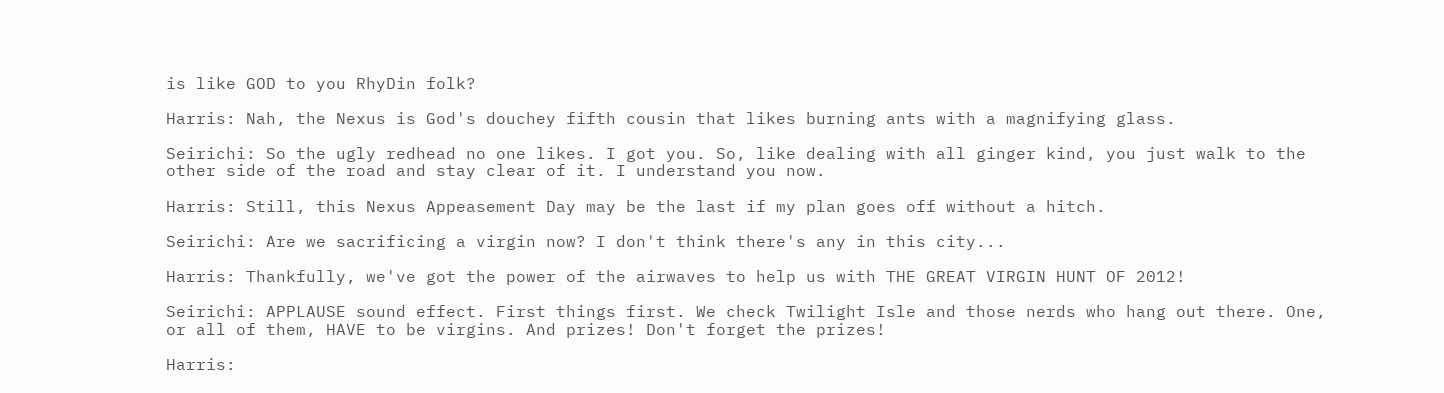is like GOD to you RhyDin folk?

Harris: Nah, the Nexus is God's douchey fifth cousin that likes burning ants with a magnifying glass.

Seirichi: So the ugly redhead no one likes. I got you. So, like dealing with all ginger kind, you just walk to the other side of the road and stay clear of it. I understand you now.

Harris: Still, this Nexus Appeasement Day may be the last if my plan goes off without a hitch.

Seirichi: Are we sacrificing a virgin now? I don't think there's any in this city...

Harris: Thankfully, we've got the power of the airwaves to help us with THE GREAT VIRGIN HUNT OF 2012!

Seirichi: APPLAUSE sound effect. First things first. We check Twilight Isle and those nerds who hang out there. One, or all of them, HAVE to be virgins. And prizes! Don't forget the prizes!

Harris: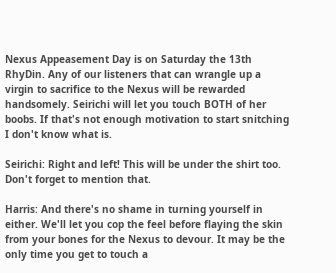Nexus Appeasement Day is on Saturday the 13th RhyDin. Any of our listeners that can wrangle up a virgin to sacrifice to the Nexus will be rewarded handsomely. Seirichi will let you touch BOTH of her boobs. If that's not enough motivation to start snitching I don't know what is.

Seirichi: Right and left! This will be under the shirt too. Don't forget to mention that.

Harris: And there's no shame in turning yourself in either. We'll let you cop the feel before flaying the skin from your bones for the Nexus to devour. It may be the only time you get to touch a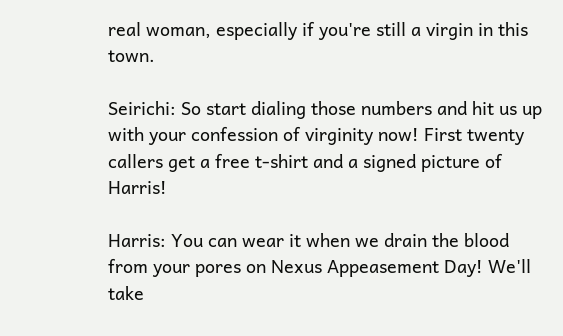real woman, especially if you're still a virgin in this town.

Seirichi: So start dialing those numbers and hit us up with your confession of virginity now! First twenty callers get a free t-shirt and a signed picture of Harris!

Harris: You can wear it when we drain the blood from your pores on Nexus Appeasement Day! We'll take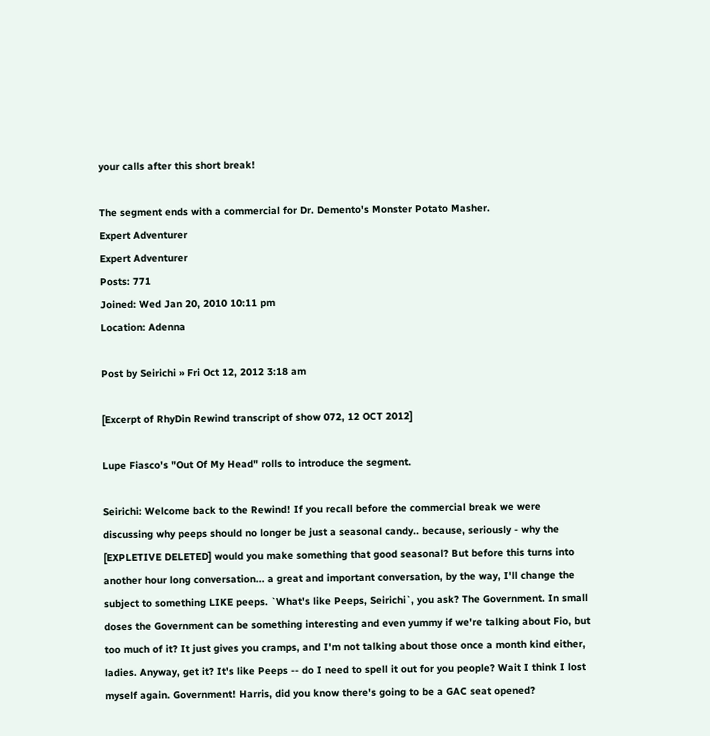your calls after this short break!

The segment ends with a commercial for Dr. Demento's Monster Potato Masher.
Expert Adventurer
Expert Adventurer
Posts: 771
Joined: Wed Jan 20, 2010 10:11 pm
Location: Adenna

Post by Seirichi » Fri Oct 12, 2012 3:18 am

[Excerpt of RhyDin Rewind transcript of show 072, 12 OCT 2012]

Lupe Fiasco's "Out Of My Head" rolls to introduce the segment.

Seirichi: Welcome back to the Rewind! If you recall before the commercial break we were discussing why peeps should no longer be just a seasonal candy.. because, seriously - why the [EXPLETIVE DELETED] would you make something that good seasonal? But before this turns into another hour long conversation... a great and important conversation, by the way, I'll change the subject to something LIKE peeps. `What's like Peeps, Seirichi`, you ask? The Government. In small doses the Government can be something interesting and even yummy if we're talking about Fio, but too much of it? It just gives you cramps, and I'm not talking about those once a month kind either, ladies. Anyway, get it? It's like Peeps -- do I need to spell it out for you people? Wait I think I lost myself again. Government! Harris, did you know there's going to be a GAC seat opened?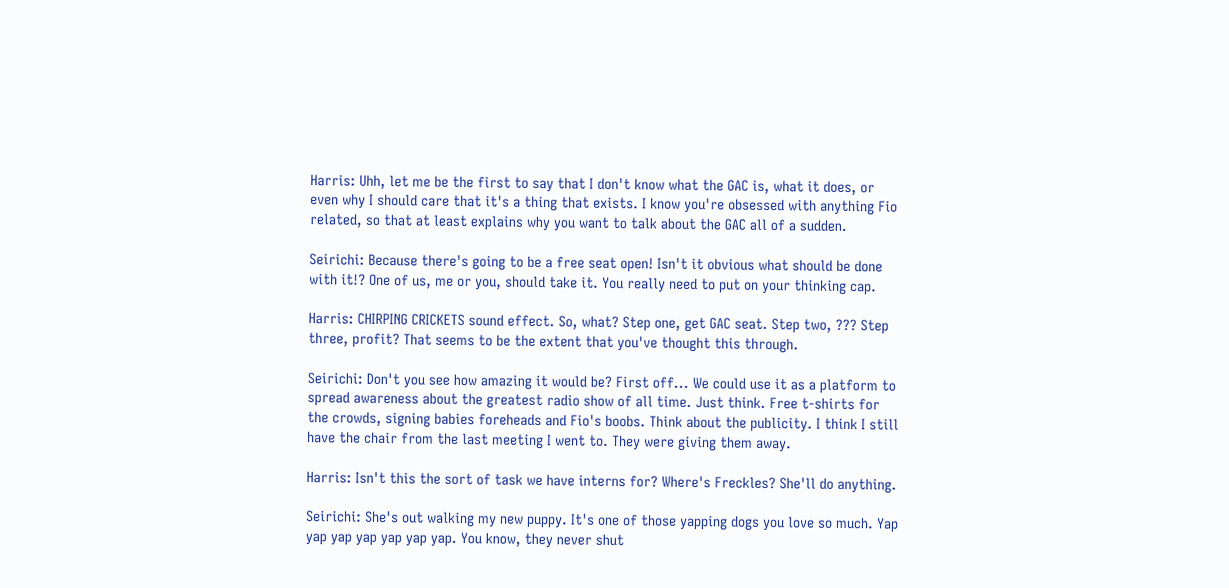Harris: Uhh, let me be the first to say that I don't know what the GAC is, what it does, or even why I should care that it's a thing that exists. I know you're obsessed with anything Fio related, so that at least explains why you want to talk about the GAC all of a sudden.

Seirichi: Because there's going to be a free seat open! Isn't it obvious what should be done with it!? One of us, me or you, should take it. You really need to put on your thinking cap.

Harris: CHIRPING CRICKETS sound effect. So, what? Step one, get GAC seat. Step two, ??? Step three, profit? That seems to be the extent that you've thought this through.

Seirichi: Don't you see how amazing it would be? First off... We could use it as a platform to spread awareness about the greatest radio show of all time. Just think. Free t-shirts for the crowds, signing babies foreheads and Fio's boobs. Think about the publicity. I think I still have the chair from the last meeting I went to. They were giving them away.

Harris: Isn't this the sort of task we have interns for? Where's Freckles? She'll do anything.

Seirichi: She's out walking my new puppy. It's one of those yapping dogs you love so much. Yap yap yap yap yap yap yap. You know, they never shut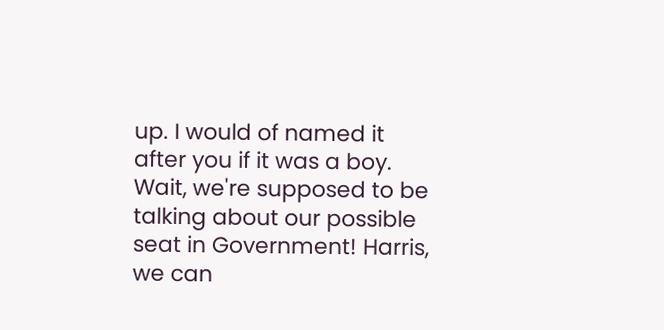up. I would of named it after you if it was a boy. Wait, we're supposed to be talking about our possible seat in Government! Harris, we can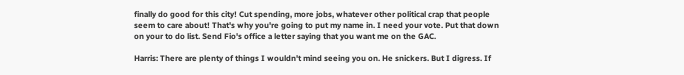finally do good for this city! Cut spending, more jobs, whatever other political crap that people seem to care about! That's why you're going to put my name in. I need your vote. Put that down on your to do list. Send Fio's office a letter saying that you want me on the GAC.

Harris: There are plenty of things I wouldn't mind seeing you on. He snickers. But I digress. If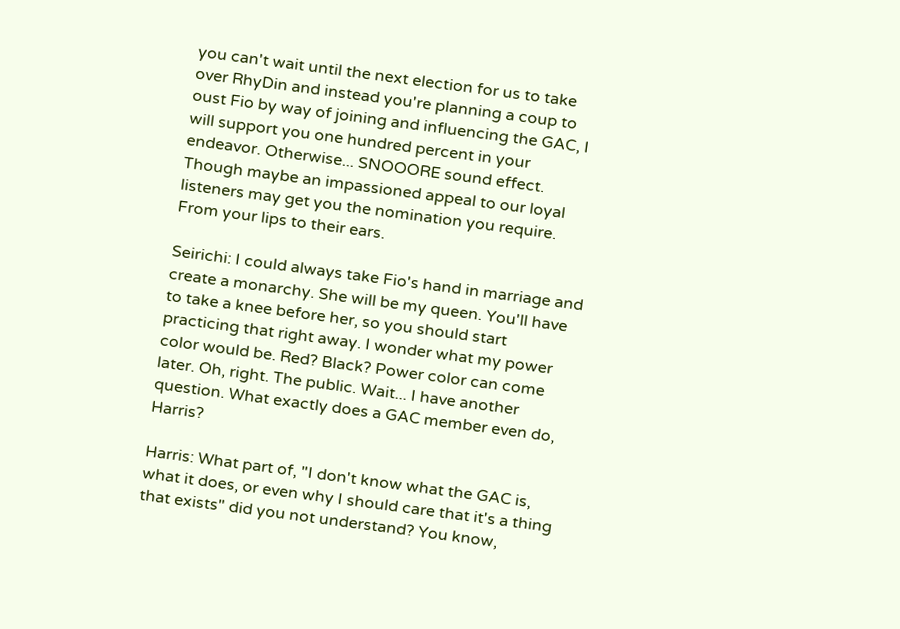you can't wait until the next election for us to take over RhyDin and instead you're planning a coup to oust Fio by way of joining and influencing the GAC, I will support you one hundred percent in your endeavor. Otherwise... SNOOORE sound effect. Though maybe an impassioned appeal to our loyal listeners may get you the nomination you require. From your lips to their ears.

Seirichi: I could always take Fio's hand in marriage and create a monarchy. She will be my queen. You'll have to take a knee before her, so you should start practicing that right away. I wonder what my power color would be. Red? Black? Power color can come later. Oh, right. The public. Wait... I have another question. What exactly does a GAC member even do, Harris?

Harris: What part of, "I don't know what the GAC is, what it does, or even why I should care that it's a thing that exists" did you not understand? You know,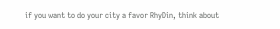if you want to do your city a favor RhyDin, think about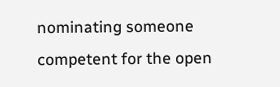nominating someone competent for the open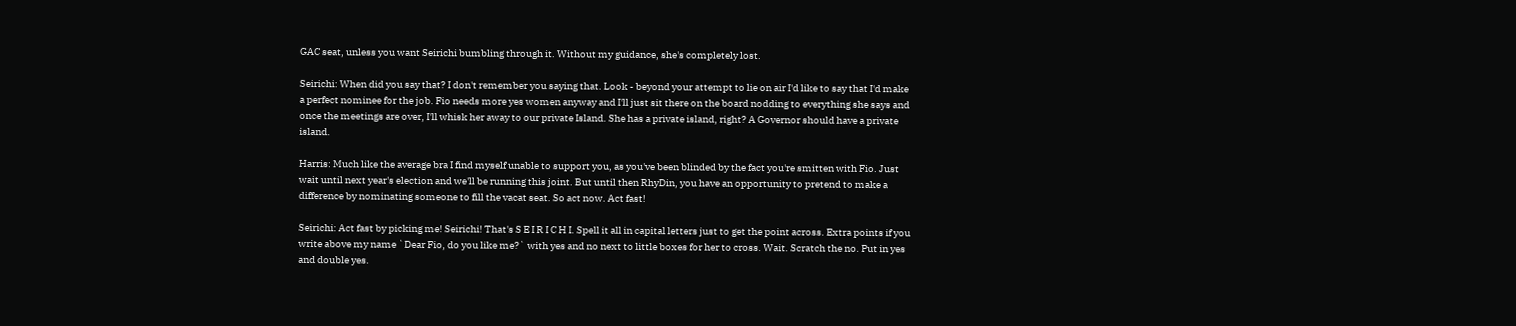GAC seat, unless you want Seirichi bumbling through it. Without my guidance, she's completely lost.

Seirichi: When did you say that? I don't remember you saying that. Look - beyond your attempt to lie on air I'd like to say that I'd make a perfect nominee for the job. Fio needs more yes women anyway and I'll just sit there on the board nodding to everything she says and once the meetings are over, I'll whisk her away to our private Island. She has a private island, right? A Governor should have a private island.

Harris: Much like the average bra I find myself unable to support you, as you've been blinded by the fact you're smitten with Fio. Just wait until next year's election and we'll be running this joint. But until then RhyDin, you have an opportunity to pretend to make a difference by nominating someone to fill the vacat seat. So act now. Act fast!

Seirichi: Act fast by picking me! Seirichi! That's S E I R I C H I. Spell it all in capital letters just to get the point across. Extra points if you write above my name `Dear Fio, do you like me?` with yes and no next to little boxes for her to cross. Wait. Scratch the no. Put in yes and double yes.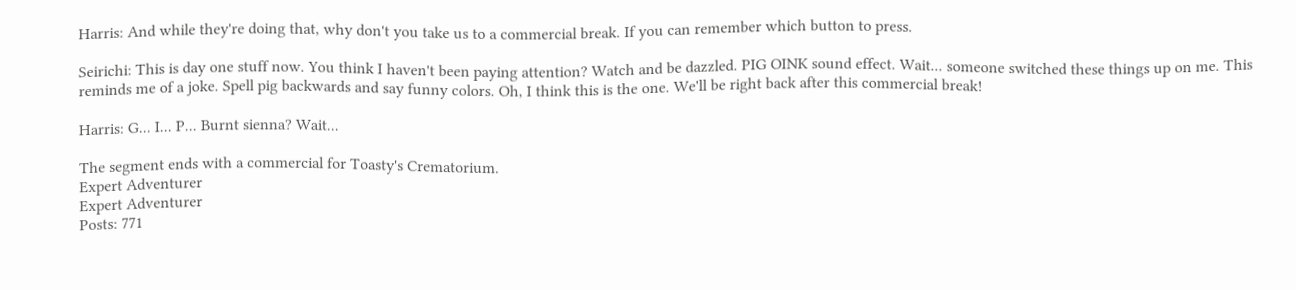Harris: And while they're doing that, why don't you take us to a commercial break. If you can remember which button to press.

Seirichi: This is day one stuff now. You think I haven't been paying attention? Watch and be dazzled. PIG OINK sound effect. Wait... someone switched these things up on me. This reminds me of a joke. Spell pig backwards and say funny colors. Oh, I think this is the one. We'll be right back after this commercial break!

Harris: G... I... P... Burnt sienna? Wait...

The segment ends with a commercial for Toasty's Crematorium.
Expert Adventurer
Expert Adventurer
Posts: 771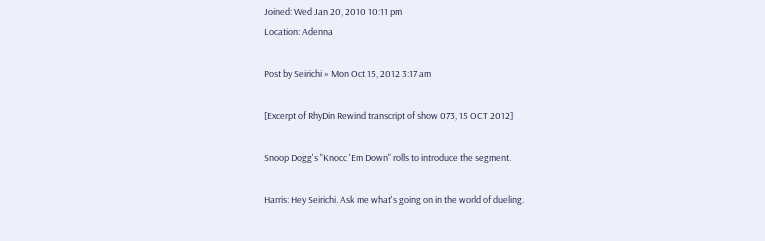Joined: Wed Jan 20, 2010 10:11 pm
Location: Adenna

Post by Seirichi » Mon Oct 15, 2012 3:17 am

[Excerpt of RhyDin Rewind transcript of show 073, 15 OCT 2012]

Snoop Dogg's "Knocc 'Em Down" rolls to introduce the segment.

Harris: Hey Seirichi. Ask me what's going on in the world of dueling.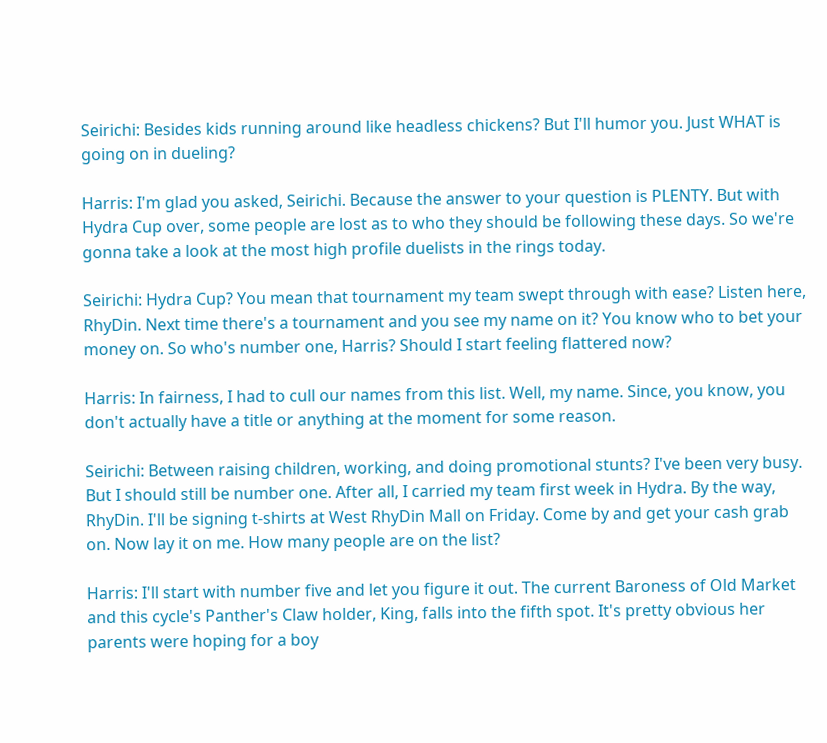Seirichi: Besides kids running around like headless chickens? But I'll humor you. Just WHAT is going on in dueling?

Harris: I'm glad you asked, Seirichi. Because the answer to your question is PLENTY. But with Hydra Cup over, some people are lost as to who they should be following these days. So we're gonna take a look at the most high profile duelists in the rings today.

Seirichi: Hydra Cup? You mean that tournament my team swept through with ease? Listen here, RhyDin. Next time there's a tournament and you see my name on it? You know who to bet your money on. So who's number one, Harris? Should I start feeling flattered now?

Harris: In fairness, I had to cull our names from this list. Well, my name. Since, you know, you don't actually have a title or anything at the moment for some reason.

Seirichi: Between raising children, working, and doing promotional stunts? I've been very busy. But I should still be number one. After all, I carried my team first week in Hydra. By the way, RhyDin. I'll be signing t-shirts at West RhyDin Mall on Friday. Come by and get your cash grab on. Now lay it on me. How many people are on the list?

Harris: I'll start with number five and let you figure it out. The current Baroness of Old Market and this cycle's Panther's Claw holder, King, falls into the fifth spot. It's pretty obvious her parents were hoping for a boy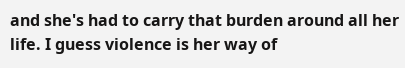and she's had to carry that burden around all her life. I guess violence is her way of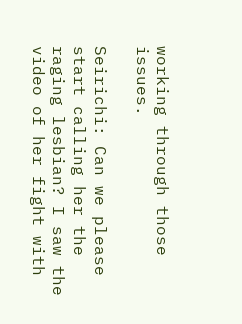working through those issues.

Seirichi: Can we please start calling her the raging lesbian? I saw the video of her fight with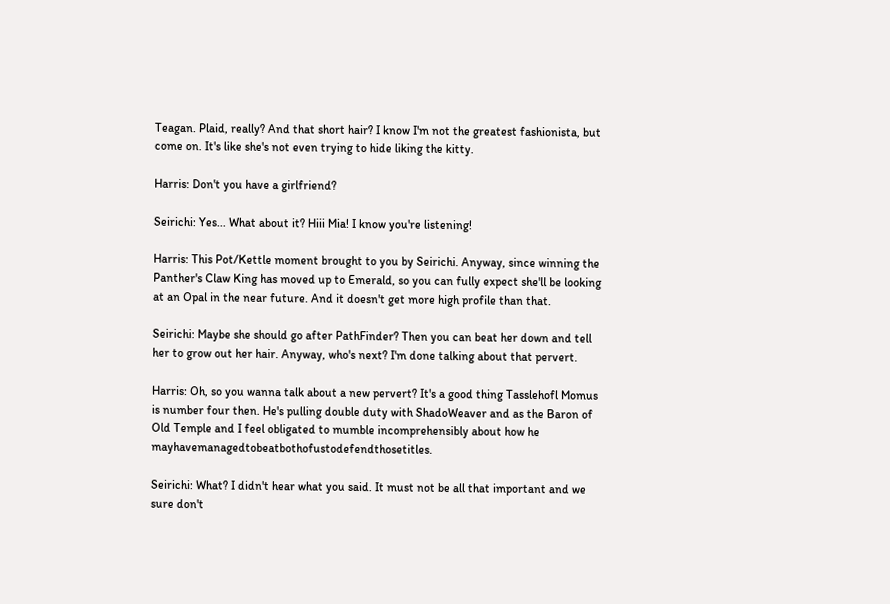Teagan. Plaid, really? And that short hair? I know I'm not the greatest fashionista, but come on. It's like she's not even trying to hide liking the kitty.

Harris: Don't you have a girlfriend?

Seirichi: Yes... What about it? Hiii Mia! I know you're listening!

Harris: This Pot/Kettle moment brought to you by Seirichi. Anyway, since winning the Panther's Claw King has moved up to Emerald, so you can fully expect she'll be looking at an Opal in the near future. And it doesn't get more high profile than that.

Seirichi: Maybe she should go after PathFinder? Then you can beat her down and tell her to grow out her hair. Anyway, who's next? I'm done talking about that pervert.

Harris: Oh, so you wanna talk about a new pervert? It's a good thing Tasslehofl Momus is number four then. He's pulling double duty with ShadoWeaver and as the Baron of Old Temple and I feel obligated to mumble incomprehensibly about how he mayhavemanagedtobeatbothofustodefendthosetitles.

Seirichi: What? I didn't hear what you said. It must not be all that important and we sure don't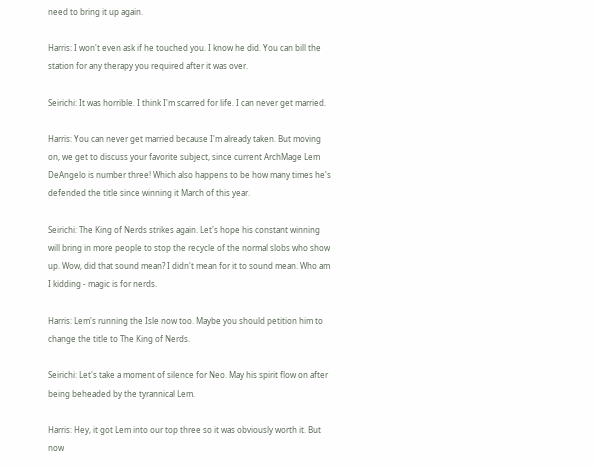need to bring it up again.

Harris: I won't even ask if he touched you. I know he did. You can bill the station for any therapy you required after it was over.

Seirichi: It was horrible. I think I'm scarred for life. I can never get married.

Harris: You can never get married because I'm already taken. But moving on, we get to discuss your favorite subject, since current ArchMage Lem DeAngelo is number three! Which also happens to be how many times he's defended the title since winning it March of this year.

Seirichi: The King of Nerds strikes again. Let's hope his constant winning will bring in more people to stop the recycle of the normal slobs who show up. Wow, did that sound mean? I didn't mean for it to sound mean. Who am I kidding - magic is for nerds.

Harris: Lem's running the Isle now too. Maybe you should petition him to change the title to The King of Nerds.

Seirichi: Let's take a moment of silence for Neo. May his spirit flow on after being beheaded by the tyrannical Lem.

Harris: Hey, it got Lem into our top three so it was obviously worth it. But now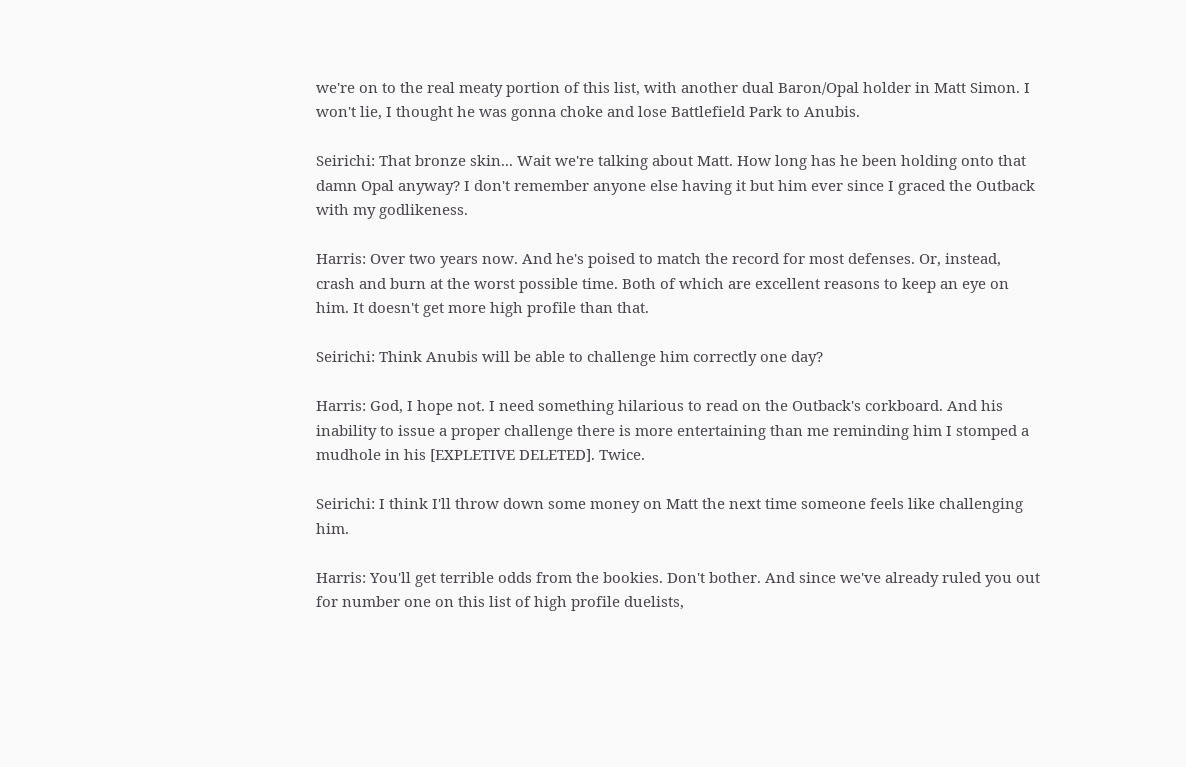we're on to the real meaty portion of this list, with another dual Baron/Opal holder in Matt Simon. I won't lie, I thought he was gonna choke and lose Battlefield Park to Anubis.

Seirichi: That bronze skin... Wait we're talking about Matt. How long has he been holding onto that damn Opal anyway? I don't remember anyone else having it but him ever since I graced the Outback with my godlikeness.

Harris: Over two years now. And he's poised to match the record for most defenses. Or, instead, crash and burn at the worst possible time. Both of which are excellent reasons to keep an eye on him. It doesn't get more high profile than that.

Seirichi: Think Anubis will be able to challenge him correctly one day?

Harris: God, I hope not. I need something hilarious to read on the Outback's corkboard. And his inability to issue a proper challenge there is more entertaining than me reminding him I stomped a mudhole in his [EXPLETIVE DELETED]. Twice.

Seirichi: I think I'll throw down some money on Matt the next time someone feels like challenging him.

Harris: You'll get terrible odds from the bookies. Don't bother. And since we've already ruled you out for number one on this list of high profile duelists,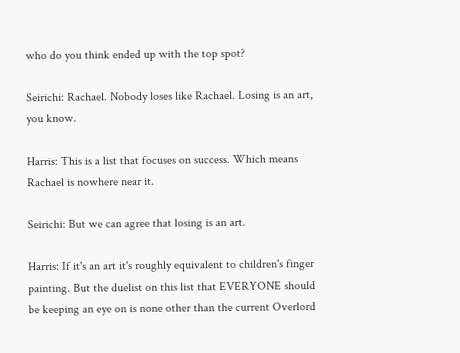who do you think ended up with the top spot?

Seirichi: Rachael. Nobody loses like Rachael. Losing is an art, you know.

Harris: This is a list that focuses on success. Which means Rachael is nowhere near it.

Seirichi: But we can agree that losing is an art.

Harris: If it's an art it's roughly equivalent to children's finger painting. But the duelist on this list that EVERYONE should be keeping an eye on is none other than the current Overlord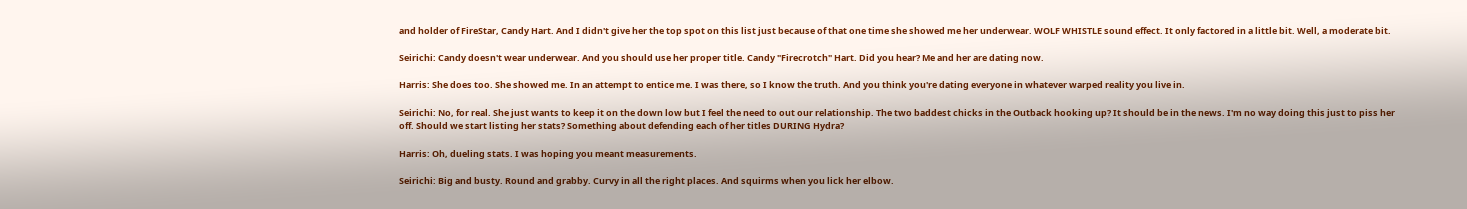and holder of FireStar, Candy Hart. And I didn't give her the top spot on this list just because of that one time she showed me her underwear. WOLF WHISTLE sound effect. It only factored in a little bit. Well, a moderate bit.

Seirichi: Candy doesn't wear underwear. And you should use her proper title. Candy "Firecrotch" Hart. Did you hear? Me and her are dating now.

Harris: She does too. She showed me. In an attempt to entice me. I was there, so I know the truth. And you think you're dating everyone in whatever warped reality you live in.

Seirichi: No, for real. She just wants to keep it on the down low but I feel the need to out our relationship. The two baddest chicks in the Outback hooking up? It should be in the news. I'm no way doing this just to piss her off. Should we start listing her stats? Something about defending each of her titles DURING Hydra?

Harris: Oh, dueling stats. I was hoping you meant measurements.

Seirichi: Big and busty. Round and grabby. Curvy in all the right places. And squirms when you lick her elbow.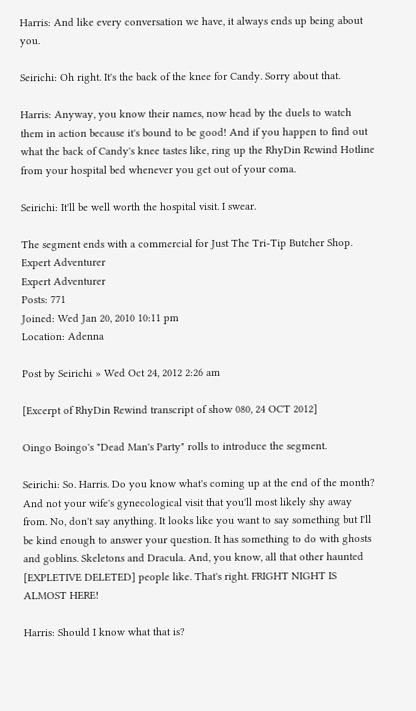Harris: And like every conversation we have, it always ends up being about you.

Seirichi: Oh right. It's the back of the knee for Candy. Sorry about that.

Harris: Anyway, you know their names, now head by the duels to watch them in action because it's bound to be good! And if you happen to find out what the back of Candy's knee tastes like, ring up the RhyDin Rewind Hotline from your hospital bed whenever you get out of your coma.

Seirichi: It'll be well worth the hospital visit. I swear.

The segment ends with a commercial for Just The Tri-Tip Butcher Shop.
Expert Adventurer
Expert Adventurer
Posts: 771
Joined: Wed Jan 20, 2010 10:11 pm
Location: Adenna

Post by Seirichi » Wed Oct 24, 2012 2:26 am

[Excerpt of RhyDin Rewind transcript of show 080, 24 OCT 2012]

Oingo Boingo's "Dead Man's Party" rolls to introduce the segment.

Seirichi: So. Harris. Do you know what's coming up at the end of the month? And not your wife's gynecological visit that you'll most likely shy away from. No, don't say anything. It looks like you want to say something but I'll be kind enough to answer your question. It has something to do with ghosts and goblins. Skeletons and Dracula. And, you know, all that other haunted [EXPLETIVE DELETED] people like. That's right. FRIGHT NIGHT IS ALMOST HERE!

Harris: Should I know what that is?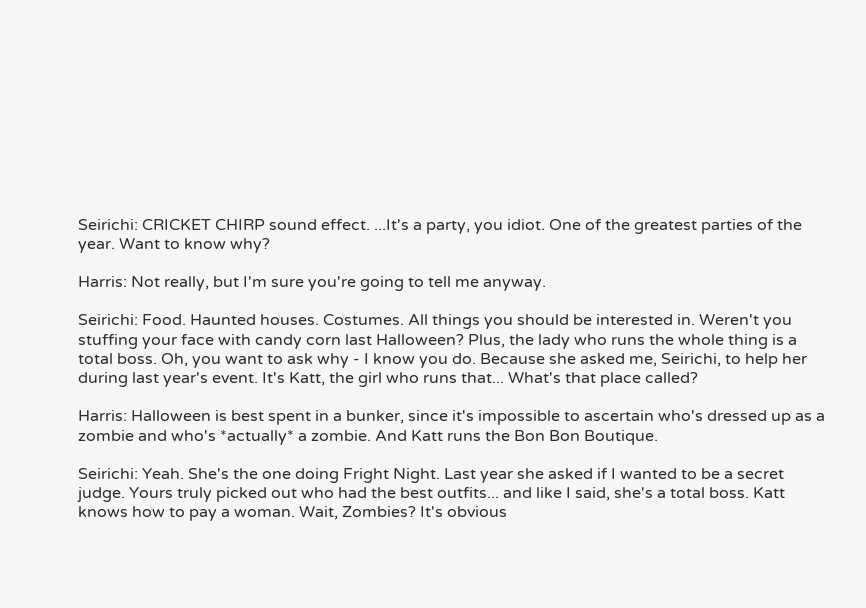Seirichi: CRICKET CHIRP sound effect. ...It's a party, you idiot. One of the greatest parties of the year. Want to know why?

Harris: Not really, but I'm sure you're going to tell me anyway.

Seirichi: Food. Haunted houses. Costumes. All things you should be interested in. Weren't you stuffing your face with candy corn last Halloween? Plus, the lady who runs the whole thing is a total boss. Oh, you want to ask why - I know you do. Because she asked me, Seirichi, to help her during last year's event. It's Katt, the girl who runs that... What's that place called?

Harris: Halloween is best spent in a bunker, since it's impossible to ascertain who's dressed up as a zombie and who's *actually* a zombie. And Katt runs the Bon Bon Boutique.

Seirichi: Yeah. She's the one doing Fright Night. Last year she asked if I wanted to be a secret judge. Yours truly picked out who had the best outfits... and like I said, she's a total boss. Katt knows how to pay a woman. Wait, Zombies? It's obvious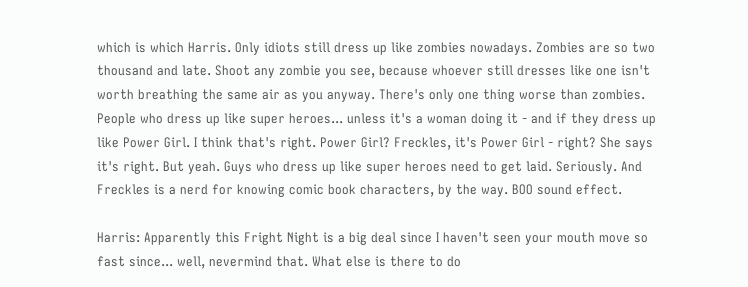which is which Harris. Only idiots still dress up like zombies nowadays. Zombies are so two thousand and late. Shoot any zombie you see, because whoever still dresses like one isn't worth breathing the same air as you anyway. There's only one thing worse than zombies. People who dress up like super heroes... unless it's a woman doing it - and if they dress up like Power Girl. I think that's right. Power Girl? Freckles, it's Power Girl - right? She says it's right. But yeah. Guys who dress up like super heroes need to get laid. Seriously. And Freckles is a nerd for knowing comic book characters, by the way. BOO sound effect.

Harris: Apparently this Fright Night is a big deal since I haven't seen your mouth move so fast since... well, nevermind that. What else is there to do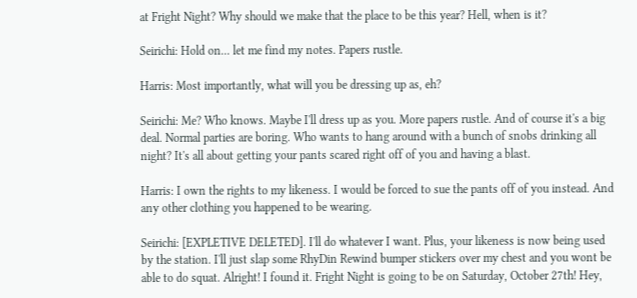at Fright Night? Why should we make that the place to be this year? Hell, when is it?

Seirichi: Hold on... let me find my notes. Papers rustle.

Harris: Most importantly, what will you be dressing up as, eh?

Seirichi: Me? Who knows. Maybe I'll dress up as you. More papers rustle. And of course it's a big deal. Normal parties are boring. Who wants to hang around with a bunch of snobs drinking all night? It's all about getting your pants scared right off of you and having a blast.

Harris: I own the rights to my likeness. I would be forced to sue the pants off of you instead. And any other clothing you happened to be wearing.

Seirichi: [EXPLETIVE DELETED]. I'll do whatever I want. Plus, your likeness is now being used by the station. I'll just slap some RhyDin Rewind bumper stickers over my chest and you wont be able to do squat. Alright! I found it. Fright Night is going to be on Saturday, October 27th! Hey,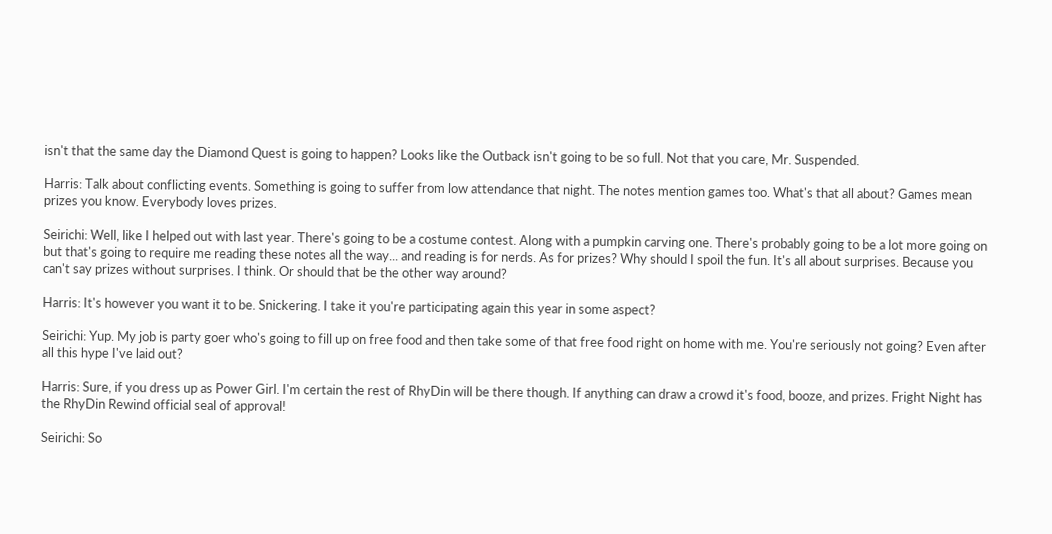isn't that the same day the Diamond Quest is going to happen? Looks like the Outback isn't going to be so full. Not that you care, Mr. Suspended.

Harris: Talk about conflicting events. Something is going to suffer from low attendance that night. The notes mention games too. What's that all about? Games mean prizes you know. Everybody loves prizes.

Seirichi: Well, like I helped out with last year. There's going to be a costume contest. Along with a pumpkin carving one. There's probably going to be a lot more going on but that's going to require me reading these notes all the way... and reading is for nerds. As for prizes? Why should I spoil the fun. It's all about surprises. Because you can't say prizes without surprises. I think. Or should that be the other way around?

Harris: It's however you want it to be. Snickering. I take it you're participating again this year in some aspect?

Seirichi: Yup. My job is party goer who's going to fill up on free food and then take some of that free food right on home with me. You're seriously not going? Even after all this hype I've laid out?

Harris: Sure, if you dress up as Power Girl. I'm certain the rest of RhyDin will be there though. If anything can draw a crowd it's food, booze, and prizes. Fright Night has the RhyDin Rewind official seal of approval!

Seirichi: So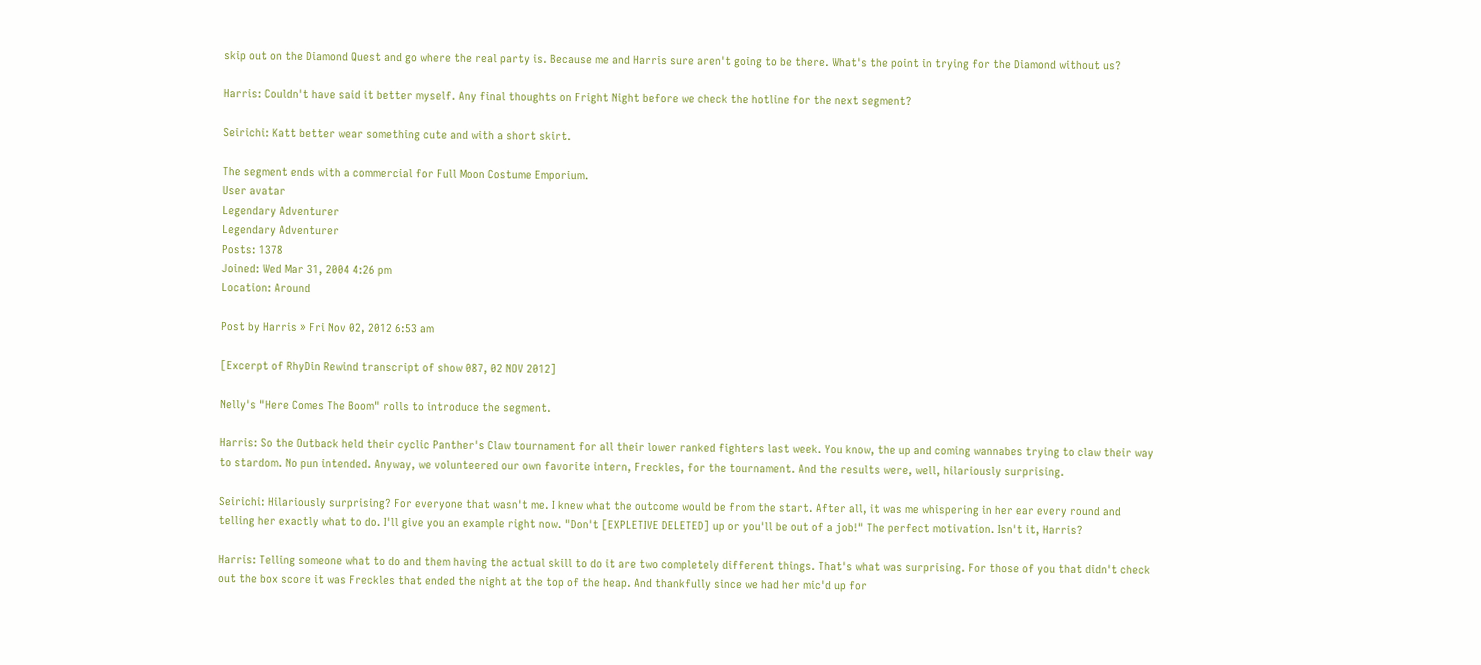skip out on the Diamond Quest and go where the real party is. Because me and Harris sure aren't going to be there. What's the point in trying for the Diamond without us?

Harris: Couldn't have said it better myself. Any final thoughts on Fright Night before we check the hotline for the next segment?

Seirichi: Katt better wear something cute and with a short skirt.

The segment ends with a commercial for Full Moon Costume Emporium.
User avatar
Legendary Adventurer
Legendary Adventurer
Posts: 1378
Joined: Wed Mar 31, 2004 4:26 pm
Location: Around

Post by Harris » Fri Nov 02, 2012 6:53 am

[Excerpt of RhyDin Rewind transcript of show 087, 02 NOV 2012]

Nelly's "Here Comes The Boom" rolls to introduce the segment.

Harris: So the Outback held their cyclic Panther's Claw tournament for all their lower ranked fighters last week. You know, the up and coming wannabes trying to claw their way to stardom. No pun intended. Anyway, we volunteered our own favorite intern, Freckles, for the tournament. And the results were, well, hilariously surprising.

Seirichi: Hilariously surprising? For everyone that wasn't me. I knew what the outcome would be from the start. After all, it was me whispering in her ear every round and telling her exactly what to do. I'll give you an example right now. "Don't [EXPLETIVE DELETED] up or you'll be out of a job!" The perfect motivation. Isn't it, Harris?

Harris: Telling someone what to do and them having the actual skill to do it are two completely different things. That's what was surprising. For those of you that didn't check out the box score it was Freckles that ended the night at the top of the heap. And thankfully since we had her mic'd up for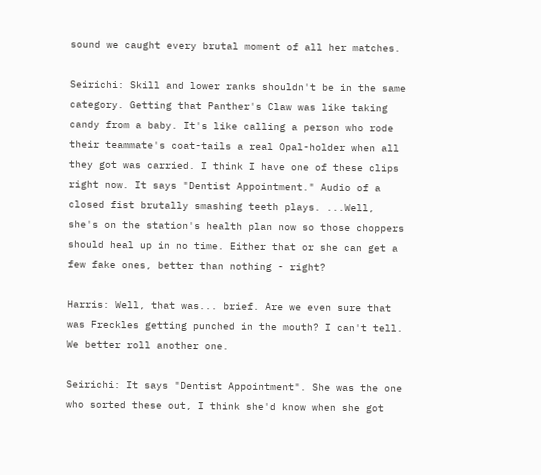sound we caught every brutal moment of all her matches.

Seirichi: Skill and lower ranks shouldn't be in the same category. Getting that Panther's Claw was like taking candy from a baby. It's like calling a person who rode their teammate's coat-tails a real Opal-holder when all they got was carried. I think I have one of these clips right now. It says "Dentist Appointment." Audio of a closed fist brutally smashing teeth plays. ...Well, she's on the station's health plan now so those choppers should heal up in no time. Either that or she can get a few fake ones, better than nothing - right?

Harris: Well, that was... brief. Are we even sure that was Freckles getting punched in the mouth? I can't tell. We better roll another one.

Seirichi: It says "Dentist Appointment". She was the one who sorted these out, I think she'd know when she got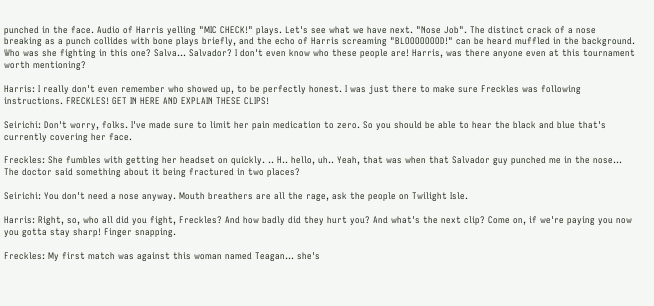punched in the face. Audio of Harris yelling "MIC CHECK!" plays. Let's see what we have next. "Nose Job". The distinct crack of a nose breaking as a punch collides with bone plays briefly, and the echo of Harris screaming "BLOOOOOOOD!" can be heard muffled in the background. Who was she fighting in this one? Salva... Salvador? I don't even know who these people are! Harris, was there anyone even at this tournament worth mentioning?

Harris: I really don't even remember who showed up, to be perfectly honest. I was just there to make sure Freckles was following instructions. FRECKLES! GET IN HERE AND EXPLAIN THESE CLIPS!

Seirichi: Don't worry, folks. I've made sure to limit her pain medication to zero. So you should be able to hear the black and blue that's currently covering her face.

Freckles: She fumbles with getting her headset on quickly. .. H.. hello, uh.. Yeah, that was when that Salvador guy punched me in the nose... The doctor said something about it being fractured in two places?

Seirichi: You don't need a nose anyway. Mouth breathers are all the rage, ask the people on Twilight Isle.

Harris: Right, so, who all did you fight, Freckles? And how badly did they hurt you? And what's the next clip? Come on, if we're paying you now you gotta stay sharp! Finger snapping.

Freckles: My first match was against this woman named Teagan... she's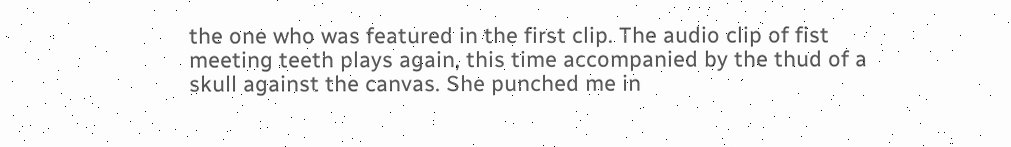the one who was featured in the first clip. The audio clip of fist meeting teeth plays again, this time accompanied by the thud of a skull against the canvas. She punched me in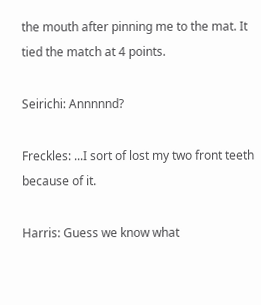the mouth after pinning me to the mat. It tied the match at 4 points.

Seirichi: Annnnnd?

Freckles: ...I sort of lost my two front teeth because of it.

Harris: Guess we know what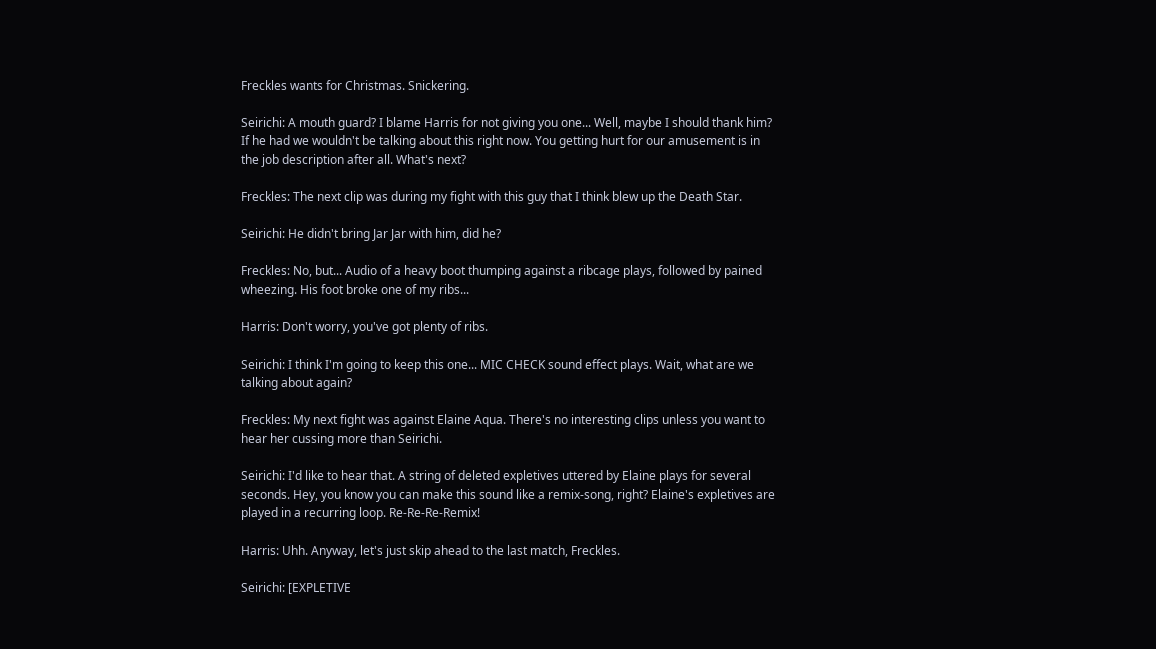Freckles wants for Christmas. Snickering.

Seirichi: A mouth guard? I blame Harris for not giving you one... Well, maybe I should thank him? If he had we wouldn't be talking about this right now. You getting hurt for our amusement is in the job description after all. What's next?

Freckles: The next clip was during my fight with this guy that I think blew up the Death Star.

Seirichi: He didn't bring Jar Jar with him, did he?

Freckles: No, but... Audio of a heavy boot thumping against a ribcage plays, followed by pained wheezing. His foot broke one of my ribs...

Harris: Don't worry, you've got plenty of ribs.

Seirichi: I think I'm going to keep this one... MIC CHECK sound effect plays. Wait, what are we talking about again?

Freckles: My next fight was against Elaine Aqua. There's no interesting clips unless you want to hear her cussing more than Seirichi.

Seirichi: I'd like to hear that. A string of deleted expletives uttered by Elaine plays for several seconds. Hey, you know you can make this sound like a remix-song, right? Elaine's expletives are played in a recurring loop. Re-Re-Re-Remix!

Harris: Uhh. Anyway, let's just skip ahead to the last match, Freckles.

Seirichi: [EXPLETIVE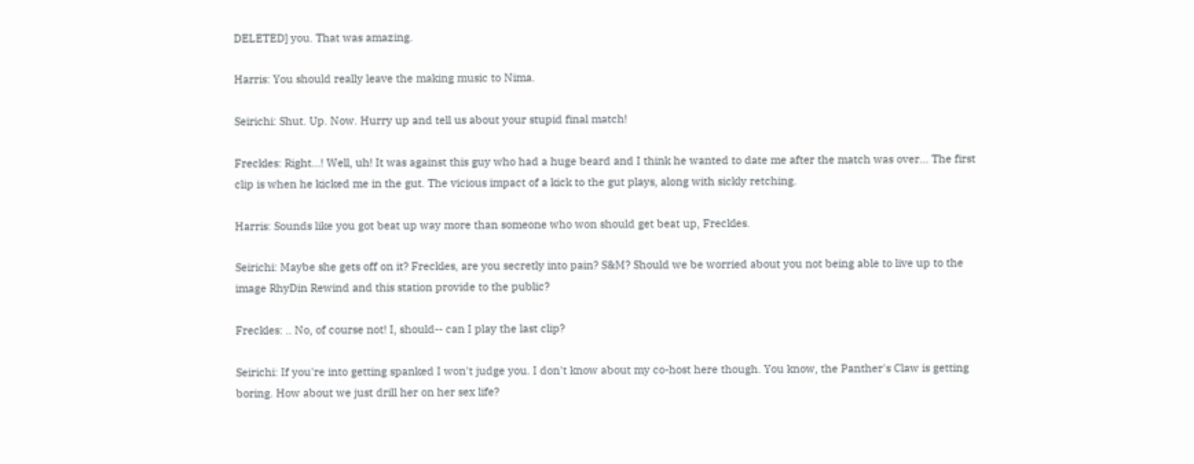DELETED] you. That was amazing.

Harris: You should really leave the making music to Nima.

Seirichi: Shut. Up. Now. Hurry up and tell us about your stupid final match!

Freckles: Right...! Well, uh! It was against this guy who had a huge beard and I think he wanted to date me after the match was over... The first clip is when he kicked me in the gut. The vicious impact of a kick to the gut plays, along with sickly retching.

Harris: Sounds like you got beat up way more than someone who won should get beat up, Freckles.

Seirichi: Maybe she gets off on it? Freckles, are you secretly into pain? S&M? Should we be worried about you not being able to live up to the image RhyDin Rewind and this station provide to the public?

Freckles: .. No, of course not! I, should-- can I play the last clip?

Seirichi: If you're into getting spanked I won't judge you. I don't know about my co-host here though. You know, the Panther's Claw is getting boring. How about we just drill her on her sex life?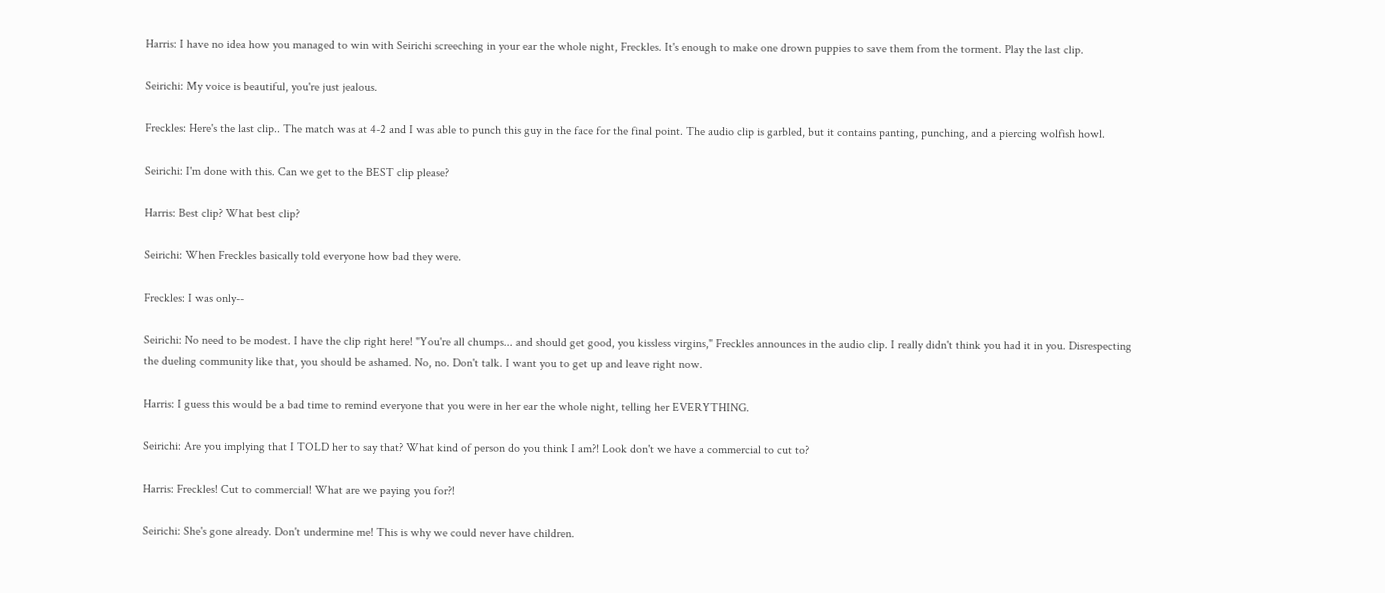Harris: I have no idea how you managed to win with Seirichi screeching in your ear the whole night, Freckles. It's enough to make one drown puppies to save them from the torment. Play the last clip.

Seirichi: My voice is beautiful, you're just jealous.

Freckles: Here's the last clip.. The match was at 4-2 and I was able to punch this guy in the face for the final point. The audio clip is garbled, but it contains panting, punching, and a piercing wolfish howl.

Seirichi: I'm done with this. Can we get to the BEST clip please?

Harris: Best clip? What best clip?

Seirichi: When Freckles basically told everyone how bad they were.

Freckles: I was only--

Seirichi: No need to be modest. I have the clip right here! "You're all chumps... and should get good, you kissless virgins," Freckles announces in the audio clip. I really didn't think you had it in you. Disrespecting the dueling community like that, you should be ashamed. No, no. Don't talk. I want you to get up and leave right now.

Harris: I guess this would be a bad time to remind everyone that you were in her ear the whole night, telling her EVERYTHING.

Seirichi: Are you implying that I TOLD her to say that? What kind of person do you think I am?! Look don't we have a commercial to cut to?

Harris: Freckles! Cut to commercial! What are we paying you for?!

Seirichi: She's gone already. Don't undermine me! This is why we could never have children.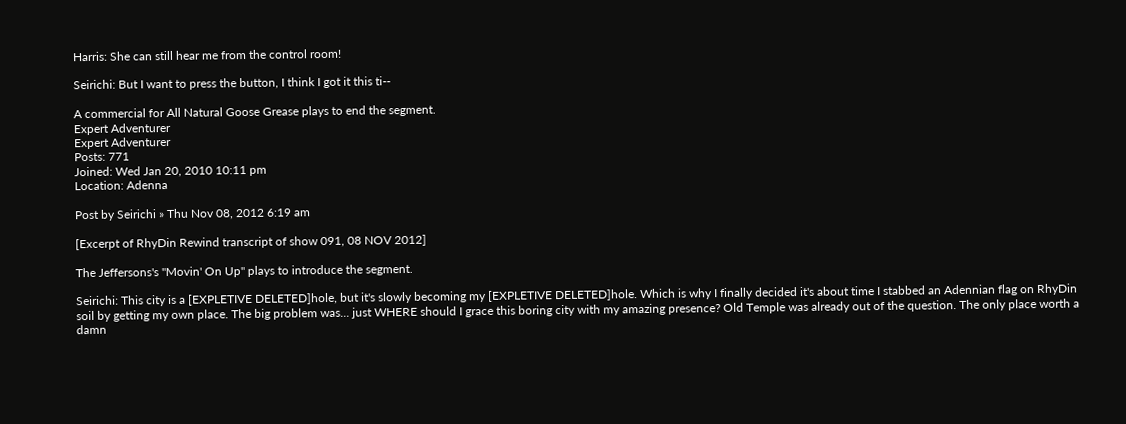Harris: She can still hear me from the control room!

Seirichi: But I want to press the button, I think I got it this ti--

A commercial for All Natural Goose Grease plays to end the segment.
Expert Adventurer
Expert Adventurer
Posts: 771
Joined: Wed Jan 20, 2010 10:11 pm
Location: Adenna

Post by Seirichi » Thu Nov 08, 2012 6:19 am

[Excerpt of RhyDin Rewind transcript of show 091, 08 NOV 2012]

The Jeffersons's "Movin' On Up" plays to introduce the segment.

Seirichi: This city is a [EXPLETIVE DELETED]hole, but it's slowly becoming my [EXPLETIVE DELETED]hole. Which is why I finally decided it's about time I stabbed an Adennian flag on RhyDin soil by getting my own place. The big problem was... just WHERE should I grace this boring city with my amazing presence? Old Temple was already out of the question. The only place worth a damn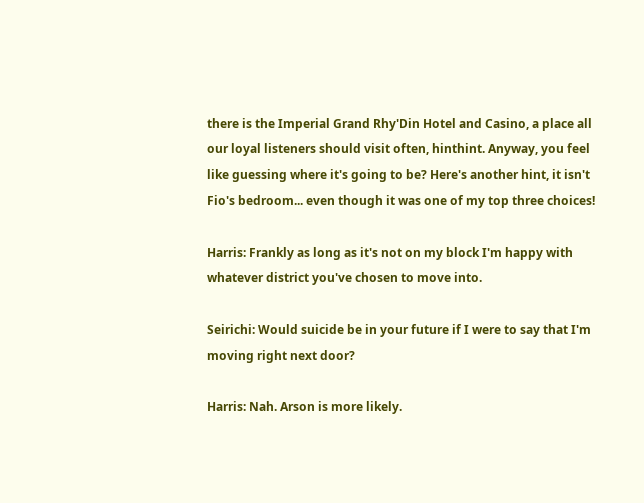there is the Imperial Grand Rhy'Din Hotel and Casino, a place all our loyal listeners should visit often, hinthint. Anyway, you feel like guessing where it's going to be? Here's another hint, it isn't Fio's bedroom... even though it was one of my top three choices!

Harris: Frankly as long as it's not on my block I'm happy with whatever district you've chosen to move into.

Seirichi: Would suicide be in your future if I were to say that I'm moving right next door?

Harris: Nah. Arson is more likely.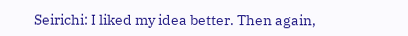Seirichi: I liked my idea better. Then again,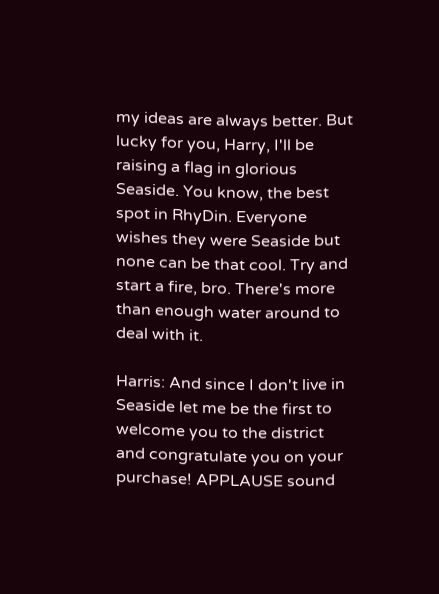my ideas are always better. But lucky for you, Harry, I'll be raising a flag in glorious Seaside. You know, the best spot in RhyDin. Everyone wishes they were Seaside but none can be that cool. Try and start a fire, bro. There's more than enough water around to deal with it.

Harris: And since I don't live in Seaside let me be the first to welcome you to the district and congratulate you on your purchase! APPLAUSE sound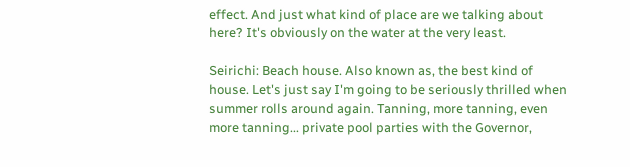effect. And just what kind of place are we talking about here? It's obviously on the water at the very least.

Seirichi: Beach house. Also known as, the best kind of house. Let's just say I'm going to be seriously thrilled when summer rolls around again. Tanning, more tanning, even more tanning... private pool parties with the Governor,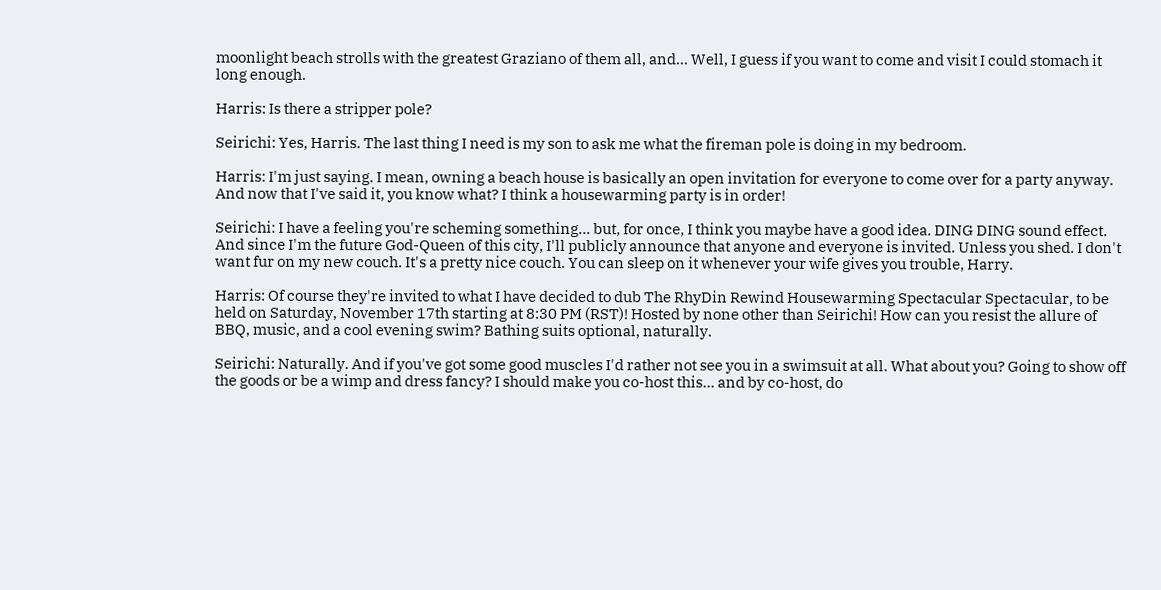moonlight beach strolls with the greatest Graziano of them all, and... Well, I guess if you want to come and visit I could stomach it long enough.

Harris: Is there a stripper pole?

Seirichi: Yes, Harris. The last thing I need is my son to ask me what the fireman pole is doing in my bedroom.

Harris: I'm just saying. I mean, owning a beach house is basically an open invitation for everyone to come over for a party anyway. And now that I've said it, you know what? I think a housewarming party is in order!

Seirichi: I have a feeling you're scheming something... but, for once, I think you maybe have a good idea. DING DING sound effect. And since I'm the future God-Queen of this city, I'll publicly announce that anyone and everyone is invited. Unless you shed. I don't want fur on my new couch. It's a pretty nice couch. You can sleep on it whenever your wife gives you trouble, Harry.

Harris: Of course they're invited to what I have decided to dub The RhyDin Rewind Housewarming Spectacular Spectacular, to be held on Saturday, November 17th starting at 8:30 PM (RST)! Hosted by none other than Seirichi! How can you resist the allure of BBQ, music, and a cool evening swim? Bathing suits optional, naturally.

Seirichi: Naturally. And if you've got some good muscles I'd rather not see you in a swimsuit at all. What about you? Going to show off the goods or be a wimp and dress fancy? I should make you co-host this... and by co-host, do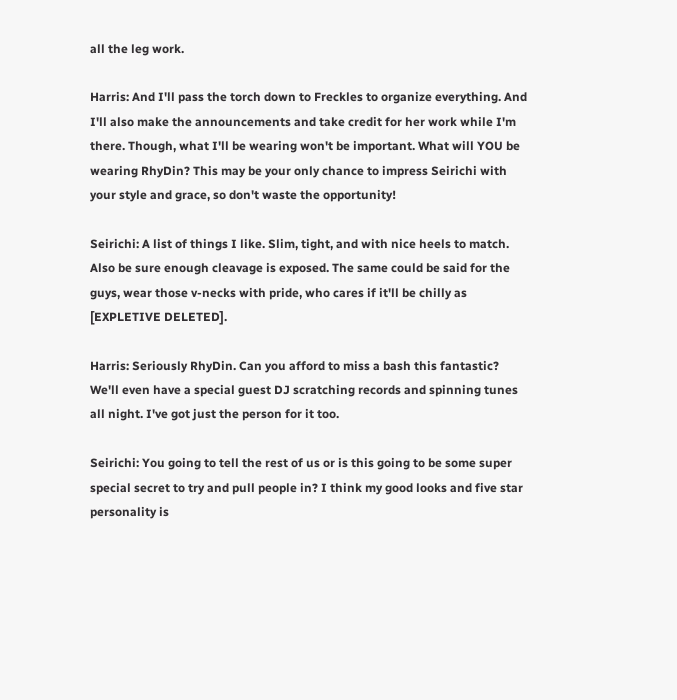all the leg work.

Harris: And I'll pass the torch down to Freckles to organize everything. And I'll also make the announcements and take credit for her work while I'm there. Though, what I'll be wearing won't be important. What will YOU be wearing RhyDin? This may be your only chance to impress Seirichi with your style and grace, so don't waste the opportunity!

Seirichi: A list of things I like. Slim, tight, and with nice heels to match. Also be sure enough cleavage is exposed. The same could be said for the guys, wear those v-necks with pride, who cares if it'll be chilly as [EXPLETIVE DELETED].

Harris: Seriously RhyDin. Can you afford to miss a bash this fantastic? We'll even have a special guest DJ scratching records and spinning tunes all night. I've got just the person for it too.

Seirichi: You going to tell the rest of us or is this going to be some super special secret to try and pull people in? I think my good looks and five star personality is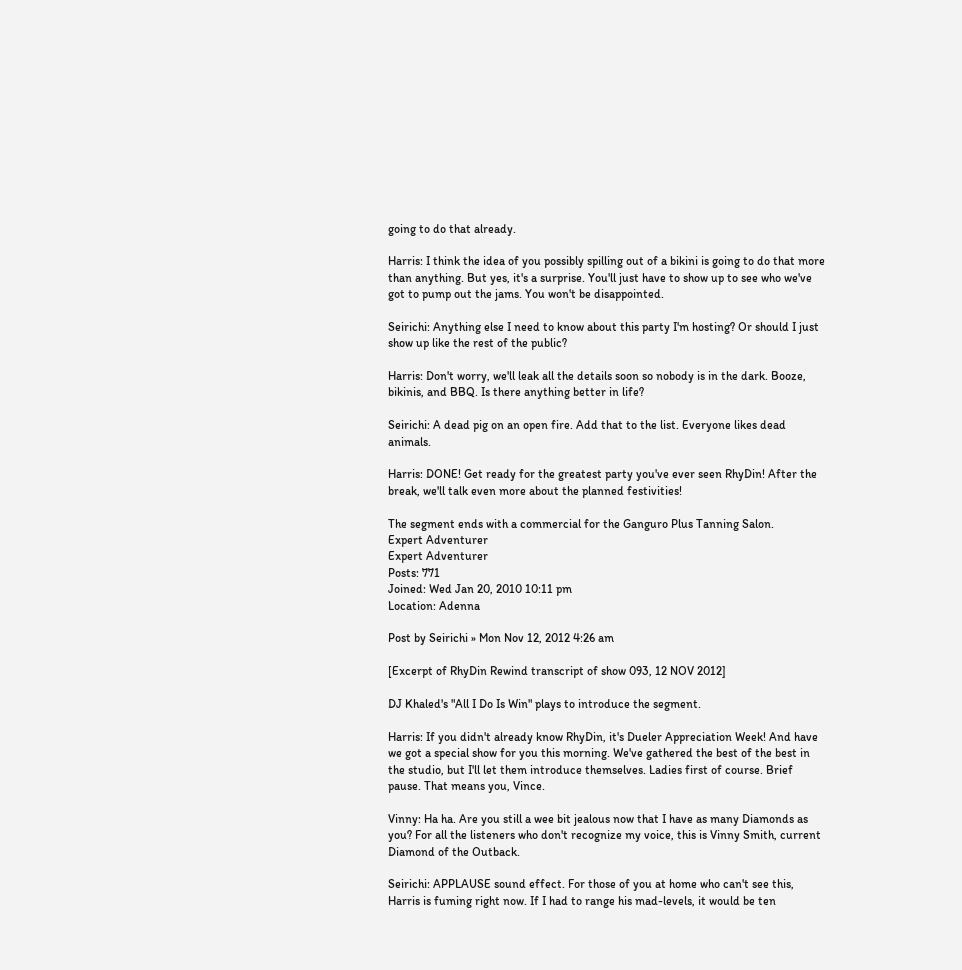going to do that already.

Harris: I think the idea of you possibly spilling out of a bikini is going to do that more than anything. But yes, it's a surprise. You'll just have to show up to see who we've got to pump out the jams. You won't be disappointed.

Seirichi: Anything else I need to know about this party I'm hosting? Or should I just show up like the rest of the public?

Harris: Don't worry, we'll leak all the details soon so nobody is in the dark. Booze, bikinis, and BBQ. Is there anything better in life?

Seirichi: A dead pig on an open fire. Add that to the list. Everyone likes dead animals.

Harris: DONE! Get ready for the greatest party you've ever seen RhyDin! After the break, we'll talk even more about the planned festivities!

The segment ends with a commercial for the Ganguro Plus Tanning Salon.
Expert Adventurer
Expert Adventurer
Posts: 771
Joined: Wed Jan 20, 2010 10:11 pm
Location: Adenna

Post by Seirichi » Mon Nov 12, 2012 4:26 am

[Excerpt of RhyDin Rewind transcript of show 093, 12 NOV 2012]

DJ Khaled's "All I Do Is Win" plays to introduce the segment.

Harris: If you didn't already know RhyDin, it's Dueler Appreciation Week! And have we got a special show for you this morning. We've gathered the best of the best in the studio, but I'll let them introduce themselves. Ladies first of course. Brief pause. That means you, Vince.

Vinny: Ha ha. Are you still a wee bit jealous now that I have as many Diamonds as you? For all the listeners who don't recognize my voice, this is Vinny Smith, current Diamond of the Outback.

Seirichi: APPLAUSE sound effect. For those of you at home who can't see this, Harris is fuming right now. If I had to range his mad-levels, it would be ten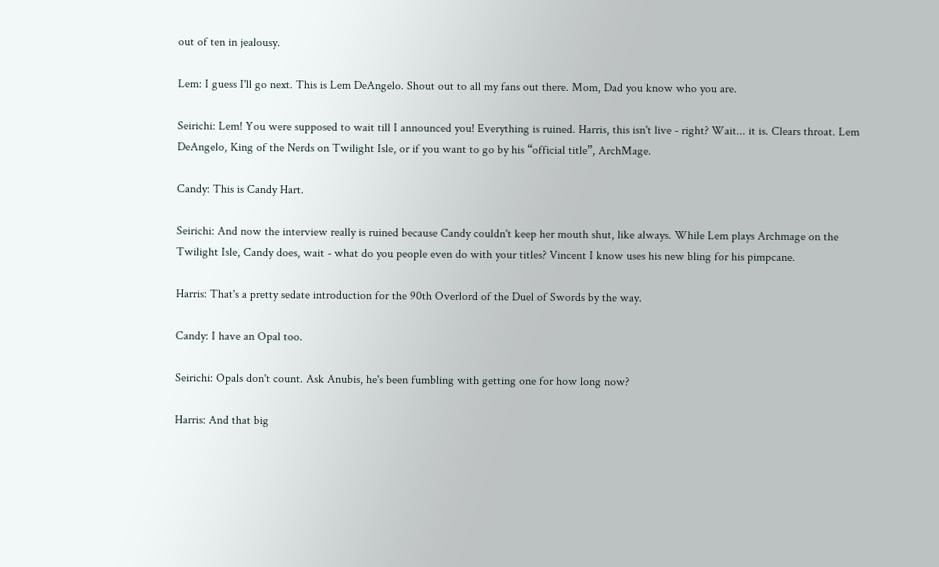out of ten in jealousy.

Lem: I guess I'll go next. This is Lem DeAngelo. Shout out to all my fans out there. Mom, Dad you know who you are.

Seirichi: Lem! You were supposed to wait till I announced you! Everything is ruined. Harris, this isn't live - right? Wait... it is. Clears throat. Lem DeAngelo, King of the Nerds on Twilight Isle, or if you want to go by his “official title”, ArchMage.

Candy: This is Candy Hart.

Seirichi: And now the interview really is ruined because Candy couldn't keep her mouth shut, like always. While Lem plays Archmage on the Twilight Isle, Candy does, wait - what do you people even do with your titles? Vincent I know uses his new bling for his pimpcane.

Harris: That's a pretty sedate introduction for the 90th Overlord of the Duel of Swords by the way.

Candy: I have an Opal too.

Seirichi: Opals don't count. Ask Anubis, he's been fumbling with getting one for how long now?

Harris: And that big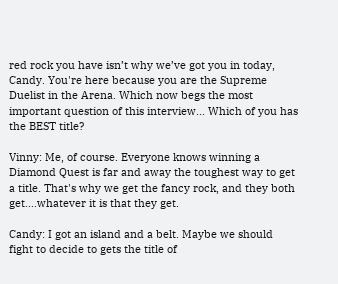red rock you have isn’t why we’ve got you in today, Candy. You're here because you are the Supreme Duelist in the Arena. Which now begs the most important question of this interview... Which of you has the BEST title?

Vinny: Me, of course. Everyone knows winning a Diamond Quest is far and away the toughest way to get a title. That's why we get the fancy rock, and they both get....whatever it is that they get.

Candy: I got an island and a belt. Maybe we should fight to decide to gets the title of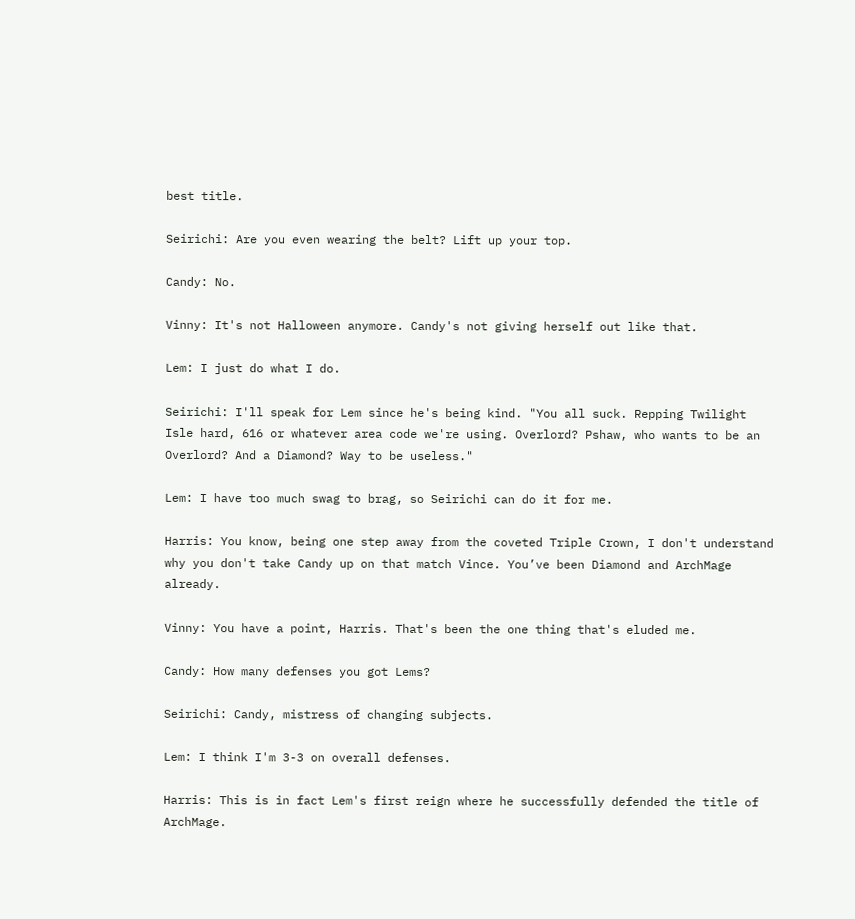best title.

Seirichi: Are you even wearing the belt? Lift up your top.

Candy: No.

Vinny: It's not Halloween anymore. Candy's not giving herself out like that.

Lem: I just do what I do.

Seirichi: I'll speak for Lem since he's being kind. "You all suck. Repping Twilight Isle hard, 616 or whatever area code we're using. Overlord? Pshaw, who wants to be an Overlord? And a Diamond? Way to be useless."

Lem: I have too much swag to brag, so Seirichi can do it for me.

Harris: You know, being one step away from the coveted Triple Crown, I don't understand why you don't take Candy up on that match Vince. You’ve been Diamond and ArchMage already.

Vinny: You have a point, Harris. That's been the one thing that's eluded me.

Candy: How many defenses you got Lems?

Seirichi: Candy, mistress of changing subjects.

Lem: I think I'm 3-3 on overall defenses.

Harris: This is in fact Lem's first reign where he successfully defended the title of ArchMage.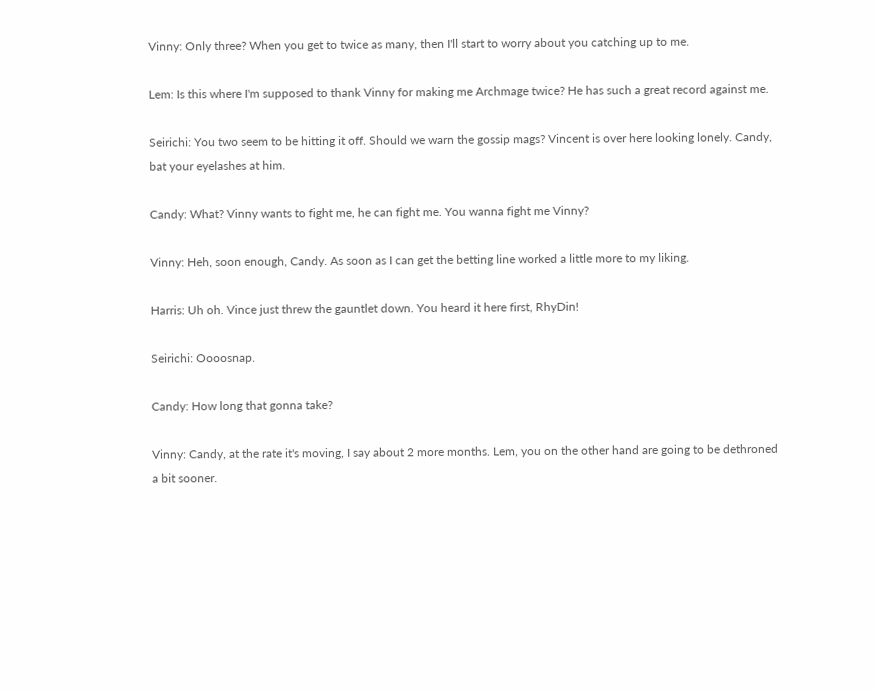Vinny: Only three? When you get to twice as many, then I'll start to worry about you catching up to me.

Lem: Is this where I'm supposed to thank Vinny for making me Archmage twice? He has such a great record against me.

Seirichi: You two seem to be hitting it off. Should we warn the gossip mags? Vincent is over here looking lonely. Candy, bat your eyelashes at him.

Candy: What? Vinny wants to fight me, he can fight me. You wanna fight me Vinny?

Vinny: Heh, soon enough, Candy. As soon as I can get the betting line worked a little more to my liking.

Harris: Uh oh. Vince just threw the gauntlet down. You heard it here first, RhyDin!

Seirichi: Oooosnap.

Candy: How long that gonna take?

Vinny: Candy, at the rate it's moving, I say about 2 more months. Lem, you on the other hand are going to be dethroned a bit sooner.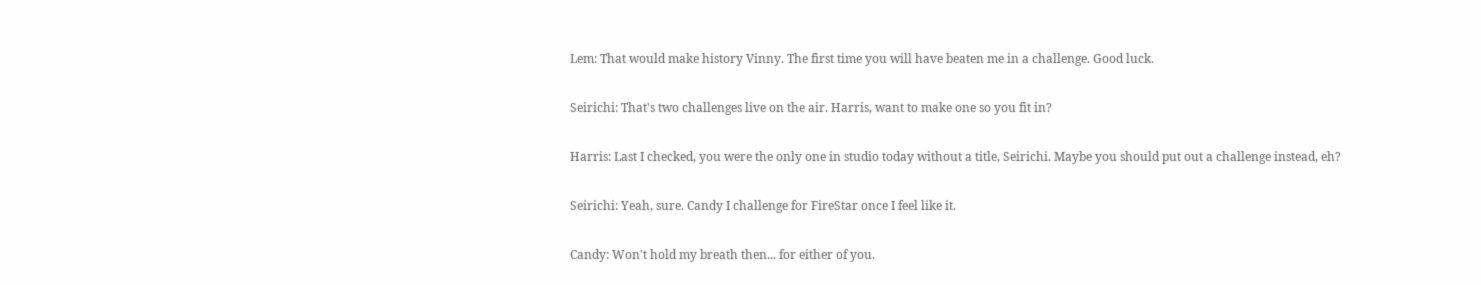Lem: That would make history Vinny. The first time you will have beaten me in a challenge. Good luck.

Seirichi: That's two challenges live on the air. Harris, want to make one so you fit in?

Harris: Last I checked, you were the only one in studio today without a title, Seirichi. Maybe you should put out a challenge instead, eh?

Seirichi: Yeah, sure. Candy I challenge for FireStar once I feel like it.

Candy: Won't hold my breath then... for either of you.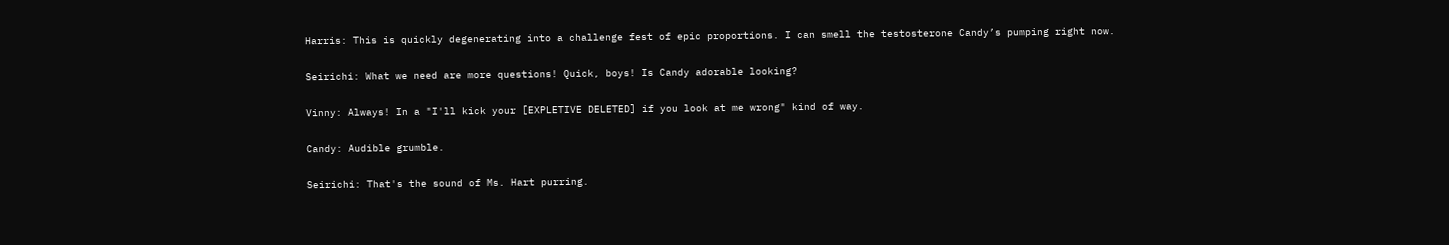Harris: This is quickly degenerating into a challenge fest of epic proportions. I can smell the testosterone Candy’s pumping right now.

Seirichi: What we need are more questions! Quick, boys! Is Candy adorable looking?

Vinny: Always! In a "I'll kick your [EXPLETIVE DELETED] if you look at me wrong" kind of way.

Candy: Audible grumble.

Seirichi: That's the sound of Ms. Hart purring.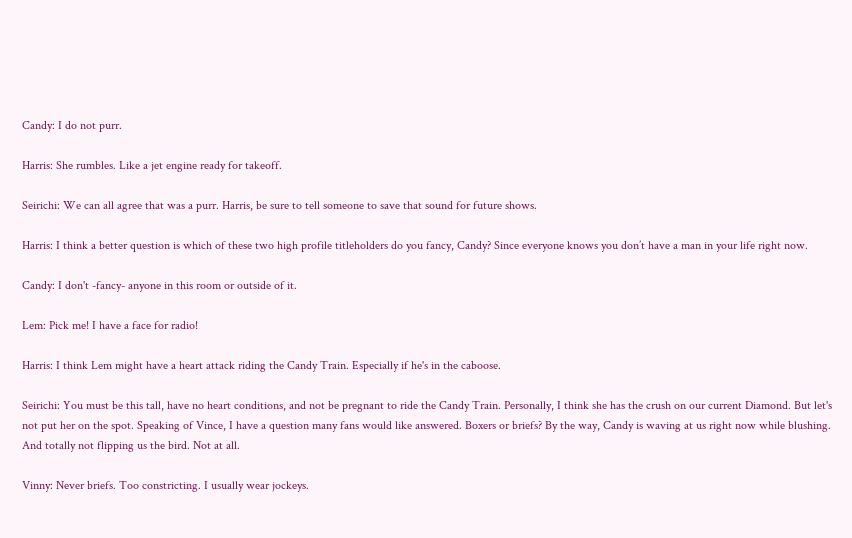Candy: I do not purr.

Harris: She rumbles. Like a jet engine ready for takeoff.

Seirichi: We can all agree that was a purr. Harris, be sure to tell someone to save that sound for future shows.

Harris: I think a better question is which of these two high profile titleholders do you fancy, Candy? Since everyone knows you don’t have a man in your life right now.

Candy: I don't -fancy- anyone in this room or outside of it.

Lem: Pick me! I have a face for radio!

Harris: I think Lem might have a heart attack riding the Candy Train. Especially if he's in the caboose.

Seirichi: You must be this tall, have no heart conditions, and not be pregnant to ride the Candy Train. Personally, I think she has the crush on our current Diamond. But let's not put her on the spot. Speaking of Vince, I have a question many fans would like answered. Boxers or briefs? By the way, Candy is waving at us right now while blushing. And totally not flipping us the bird. Not at all.

Vinny: Never briefs. Too constricting. I usually wear jockeys.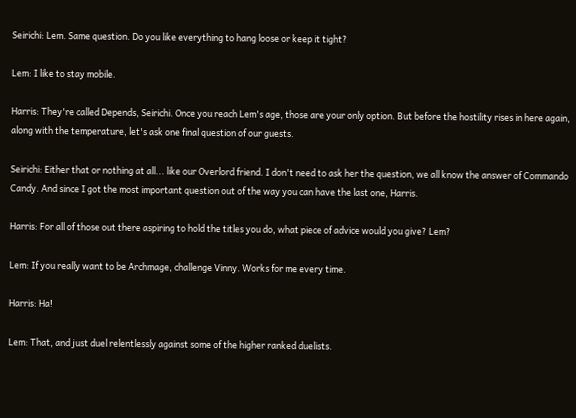Seirichi: Lem. Same question. Do you like everything to hang loose or keep it tight?

Lem: I like to stay mobile.

Harris: They're called Depends, Seirichi. Once you reach Lem's age, those are your only option. But before the hostility rises in here again, along with the temperature, let's ask one final question of our guests.

Seirichi: Either that or nothing at all... like our Overlord friend. I don't need to ask her the question, we all know the answer of Commando Candy. And since I got the most important question out of the way you can have the last one, Harris.

Harris: For all of those out there aspiring to hold the titles you do, what piece of advice would you give? Lem?

Lem: If you really want to be Archmage, challenge Vinny. Works for me every time.

Harris: Ha!

Lem: That, and just duel relentlessly against some of the higher ranked duelists.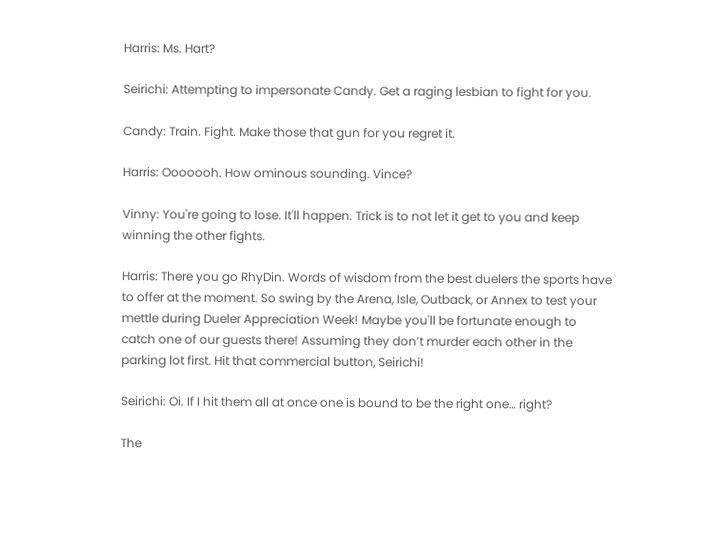Harris: Ms. Hart?

Seirichi: Attempting to impersonate Candy. Get a raging lesbian to fight for you.

Candy: Train. Fight. Make those that gun for you regret it.

Harris: Ooooooh. How ominous sounding. Vince?

Vinny: You're going to lose. It'll happen. Trick is to not let it get to you and keep winning the other fights.

Harris: There you go RhyDin. Words of wisdom from the best duelers the sports have to offer at the moment. So swing by the Arena, Isle, Outback, or Annex to test your mettle during Dueler Appreciation Week! Maybe you'll be fortunate enough to catch one of our guests there! Assuming they don’t murder each other in the parking lot first. Hit that commercial button, Seirichi!

Seirichi: Oi. If I hit them all at once one is bound to be the right one… right?

The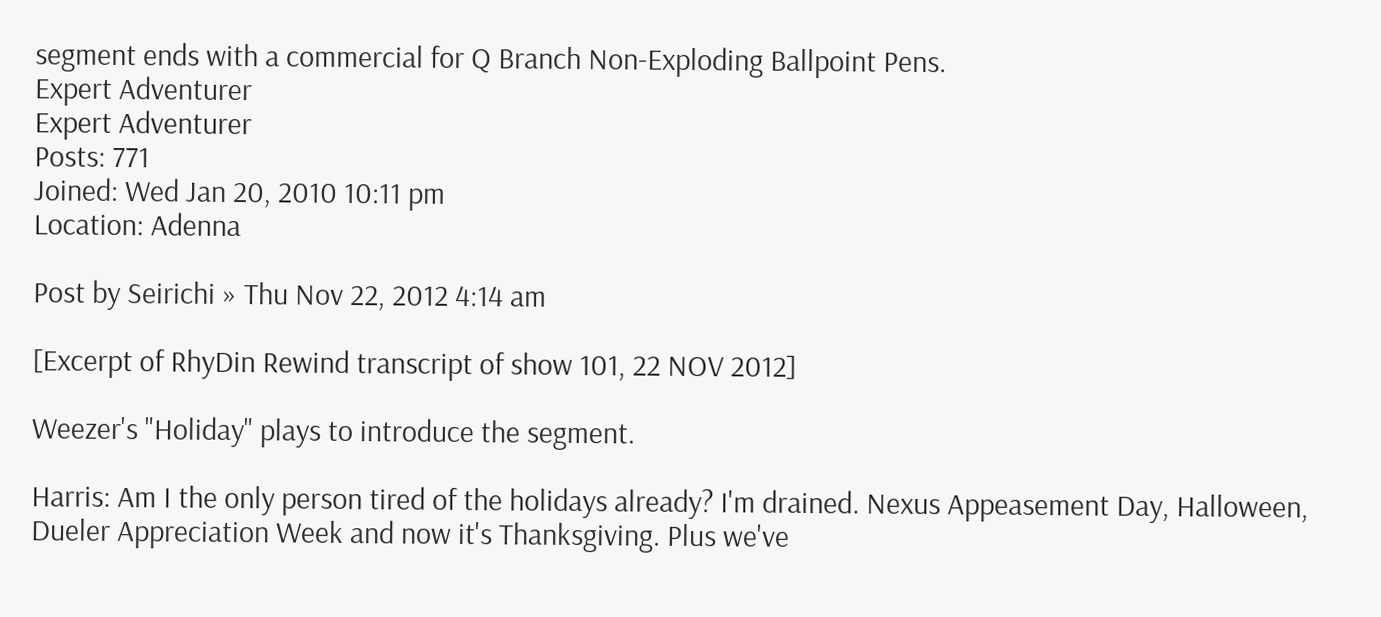segment ends with a commercial for Q Branch Non-Exploding Ballpoint Pens.
Expert Adventurer
Expert Adventurer
Posts: 771
Joined: Wed Jan 20, 2010 10:11 pm
Location: Adenna

Post by Seirichi » Thu Nov 22, 2012 4:14 am

[Excerpt of RhyDin Rewind transcript of show 101, 22 NOV 2012]

Weezer's "Holiday" plays to introduce the segment.

Harris: Am I the only person tired of the holidays already? I'm drained. Nexus Appeasement Day, Halloween, Dueler Appreciation Week and now it's Thanksgiving. Plus we've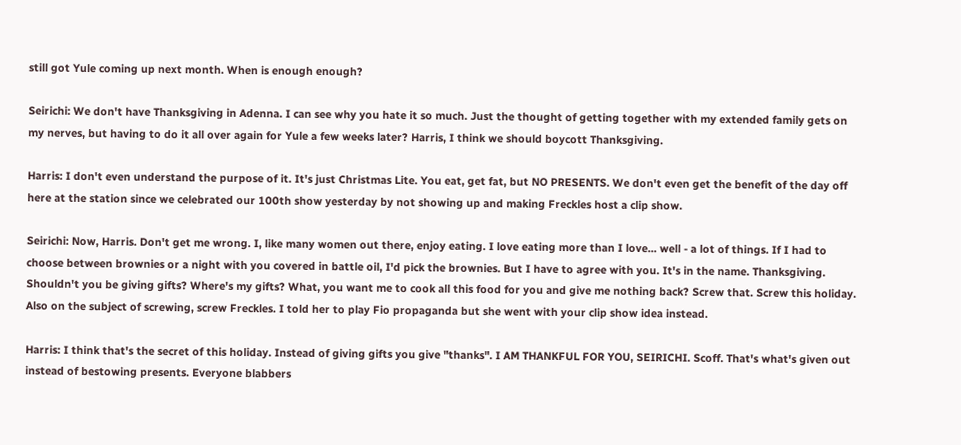still got Yule coming up next month. When is enough enough?

Seirichi: We don't have Thanksgiving in Adenna. I can see why you hate it so much. Just the thought of getting together with my extended family gets on my nerves, but having to do it all over again for Yule a few weeks later? Harris, I think we should boycott Thanksgiving.

Harris: I don't even understand the purpose of it. It's just Christmas Lite. You eat, get fat, but NO PRESENTS. We don't even get the benefit of the day off here at the station since we celebrated our 100th show yesterday by not showing up and making Freckles host a clip show.

Seirichi: Now, Harris. Don't get me wrong. I, like many women out there, enjoy eating. I love eating more than I love... well - a lot of things. If I had to choose between brownies or a night with you covered in battle oil, I'd pick the brownies. But I have to agree with you. It's in the name. Thanksgiving. Shouldn't you be giving gifts? Where's my gifts? What, you want me to cook all this food for you and give me nothing back? Screw that. Screw this holiday. Also on the subject of screwing, screw Freckles. I told her to play Fio propaganda but she went with your clip show idea instead.

Harris: I think that's the secret of this holiday. Instead of giving gifts you give "thanks". I AM THANKFUL FOR YOU, SEIRICHI. Scoff. That's what's given out instead of bestowing presents. Everyone blabbers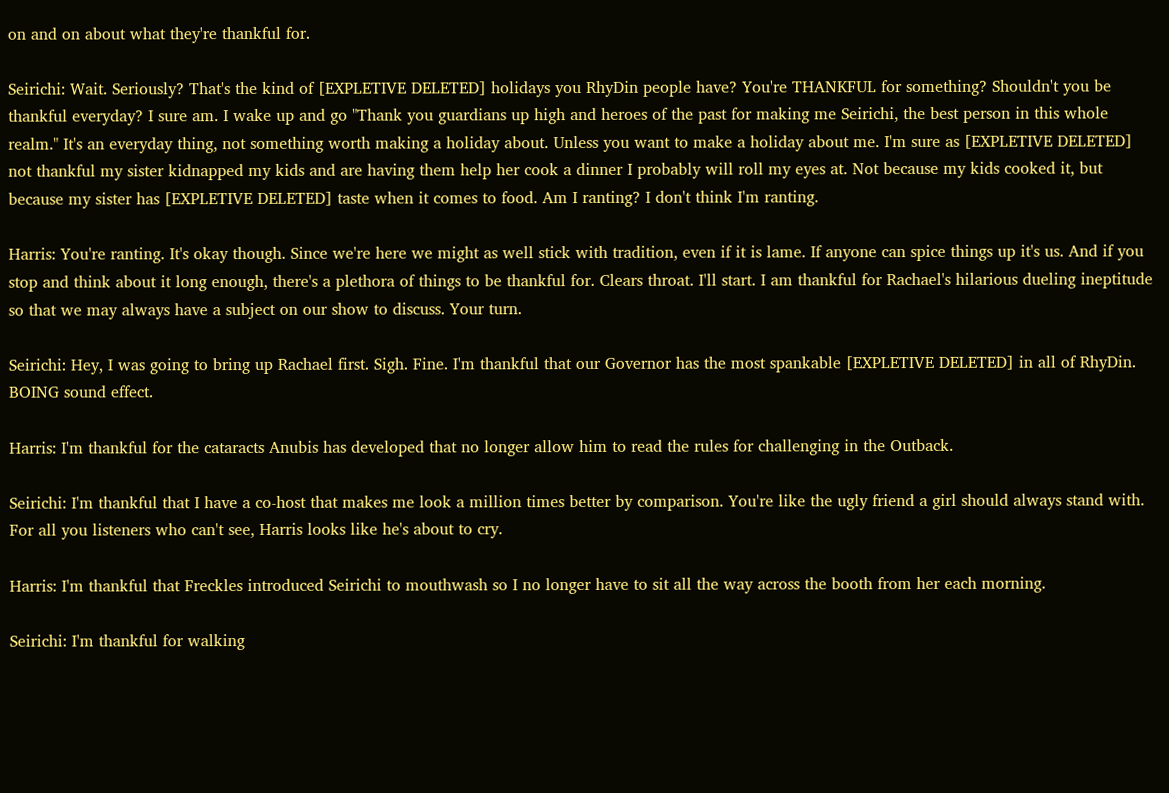on and on about what they're thankful for.

Seirichi: Wait. Seriously? That's the kind of [EXPLETIVE DELETED] holidays you RhyDin people have? You're THANKFUL for something? Shouldn't you be thankful everyday? I sure am. I wake up and go "Thank you guardians up high and heroes of the past for making me Seirichi, the best person in this whole realm." It's an everyday thing, not something worth making a holiday about. Unless you want to make a holiday about me. I'm sure as [EXPLETIVE DELETED] not thankful my sister kidnapped my kids and are having them help her cook a dinner I probably will roll my eyes at. Not because my kids cooked it, but because my sister has [EXPLETIVE DELETED] taste when it comes to food. Am I ranting? I don't think I'm ranting.

Harris: You're ranting. It's okay though. Since we're here we might as well stick with tradition, even if it is lame. If anyone can spice things up it's us. And if you stop and think about it long enough, there's a plethora of things to be thankful for. Clears throat. I'll start. I am thankful for Rachael's hilarious dueling ineptitude so that we may always have a subject on our show to discuss. Your turn.

Seirichi: Hey, I was going to bring up Rachael first. Sigh. Fine. I'm thankful that our Governor has the most spankable [EXPLETIVE DELETED] in all of RhyDin. BOING sound effect.

Harris: I'm thankful for the cataracts Anubis has developed that no longer allow him to read the rules for challenging in the Outback.

Seirichi: I'm thankful that I have a co-host that makes me look a million times better by comparison. You're like the ugly friend a girl should always stand with. For all you listeners who can't see, Harris looks like he's about to cry.

Harris: I'm thankful that Freckles introduced Seirichi to mouthwash so I no longer have to sit all the way across the booth from her each morning.

Seirichi: I'm thankful for walking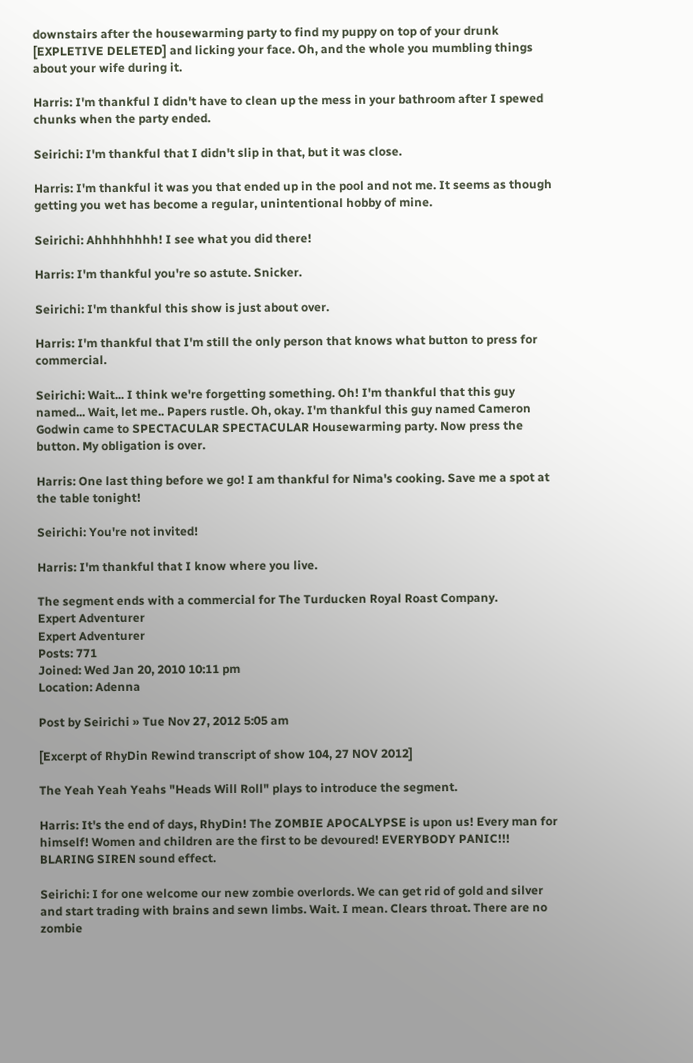downstairs after the housewarming party to find my puppy on top of your drunk [EXPLETIVE DELETED] and licking your face. Oh, and the whole you mumbling things about your wife during it.

Harris: I'm thankful I didn't have to clean up the mess in your bathroom after I spewed chunks when the party ended.

Seirichi: I'm thankful that I didn't slip in that, but it was close.

Harris: I'm thankful it was you that ended up in the pool and not me. It seems as though getting you wet has become a regular, unintentional hobby of mine.

Seirichi: Ahhhhhhhh! I see what you did there!

Harris: I'm thankful you're so astute. Snicker.

Seirichi: I'm thankful this show is just about over.

Harris: I'm thankful that I'm still the only person that knows what button to press for commercial.

Seirichi: Wait... I think we're forgetting something. Oh! I'm thankful that this guy named... Wait, let me.. Papers rustle. Oh, okay. I'm thankful this guy named Cameron Godwin came to SPECTACULAR SPECTACULAR Housewarming party. Now press the button. My obligation is over.

Harris: One last thing before we go! I am thankful for Nima's cooking. Save me a spot at the table tonight!

Seirichi: You're not invited!

Harris: I'm thankful that I know where you live.

The segment ends with a commercial for The Turducken Royal Roast Company.
Expert Adventurer
Expert Adventurer
Posts: 771
Joined: Wed Jan 20, 2010 10:11 pm
Location: Adenna

Post by Seirichi » Tue Nov 27, 2012 5:05 am

[Excerpt of RhyDin Rewind transcript of show 104, 27 NOV 2012]

The Yeah Yeah Yeahs "Heads Will Roll" plays to introduce the segment.

Harris: It's the end of days, RhyDin! The ZOMBIE APOCALYPSE is upon us! Every man for himself! Women and children are the first to be devoured! EVERYBODY PANIC!!! BLARING SIREN sound effect.

Seirichi: I for one welcome our new zombie overlords. We can get rid of gold and silver and start trading with brains and sewn limbs. Wait. I mean. Clears throat. There are no zombie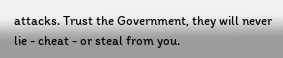attacks. Trust the Government, they will never lie - cheat - or steal from you.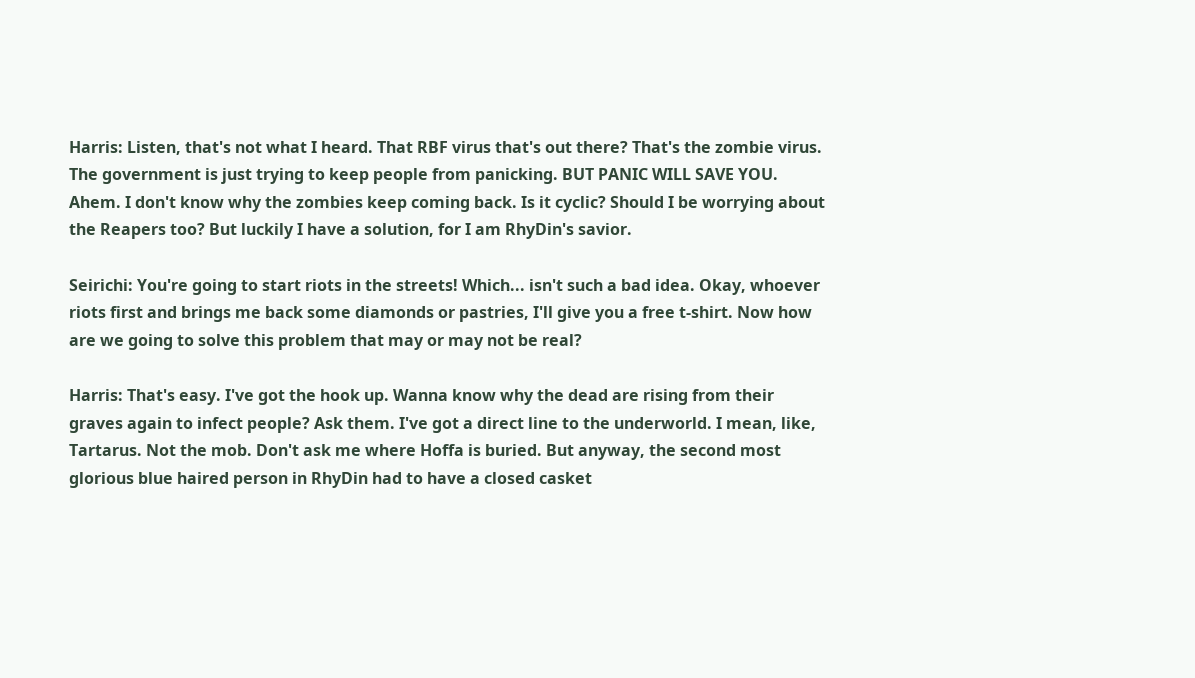Harris: Listen, that's not what I heard. That RBF virus that's out there? That's the zombie virus. The government is just trying to keep people from panicking. BUT PANIC WILL SAVE YOU. Ahem. I don't know why the zombies keep coming back. Is it cyclic? Should I be worrying about the Reapers too? But luckily I have a solution, for I am RhyDin's savior.

Seirichi: You're going to start riots in the streets! Which... isn't such a bad idea. Okay, whoever riots first and brings me back some diamonds or pastries, I'll give you a free t-shirt. Now how are we going to solve this problem that may or may not be real?

Harris: That's easy. I've got the hook up. Wanna know why the dead are rising from their graves again to infect people? Ask them. I've got a direct line to the underworld. I mean, like, Tartarus. Not the mob. Don't ask me where Hoffa is buried. But anyway, the second most glorious blue haired person in RhyDin had to have a closed casket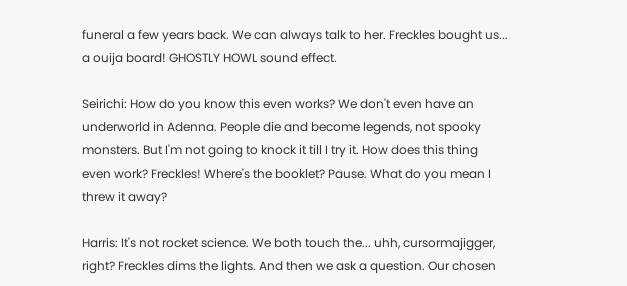funeral a few years back. We can always talk to her. Freckles bought us... a ouija board! GHOSTLY HOWL sound effect.

Seirichi: How do you know this even works? We don't even have an underworld in Adenna. People die and become legends, not spooky monsters. But I'm not going to knock it till I try it. How does this thing even work? Freckles! Where's the booklet? Pause. What do you mean I threw it away?

Harris: It's not rocket science. We both touch the... uhh, cursormajigger, right? Freckles dims the lights. And then we ask a question. Our chosen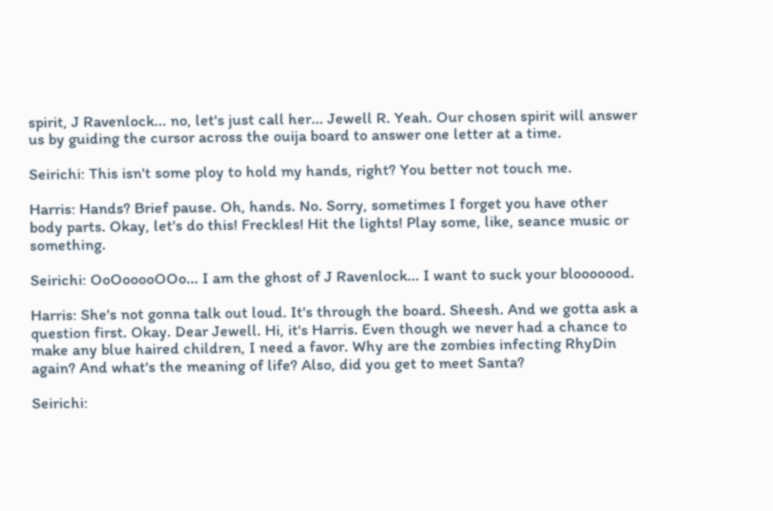spirit, J Ravenlock... no, let's just call her... Jewell R. Yeah. Our chosen spirit will answer us by guiding the cursor across the ouija board to answer one letter at a time.

Seirichi: This isn't some ploy to hold my hands, right? You better not touch me.

Harris: Hands? Brief pause. Oh, hands. No. Sorry, sometimes I forget you have other body parts. Okay, let's do this! Freckles! Hit the lights! Play some, like, seance music or something.

Seirichi: OoOooooOOo... I am the ghost of J Ravenlock... I want to suck your blooooood.

Harris: She's not gonna talk out loud. It's through the board. Sheesh. And we gotta ask a question first. Okay. Dear Jewell. Hi, it's Harris. Even though we never had a chance to make any blue haired children, I need a favor. Why are the zombies infecting RhyDin again? And what's the meaning of life? Also, did you get to meet Santa?

Seirichi: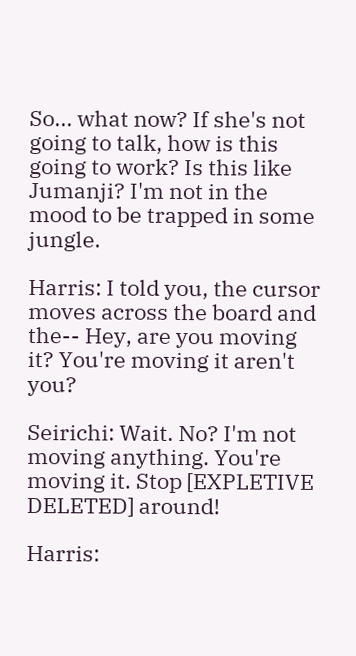So... what now? If she's not going to talk, how is this going to work? Is this like Jumanji? I'm not in the mood to be trapped in some jungle.

Harris: I told you, the cursor moves across the board and the-- Hey, are you moving it? You're moving it aren't you?

Seirichi: Wait. No? I'm not moving anything. You're moving it. Stop [EXPLETIVE DELETED] around!

Harris: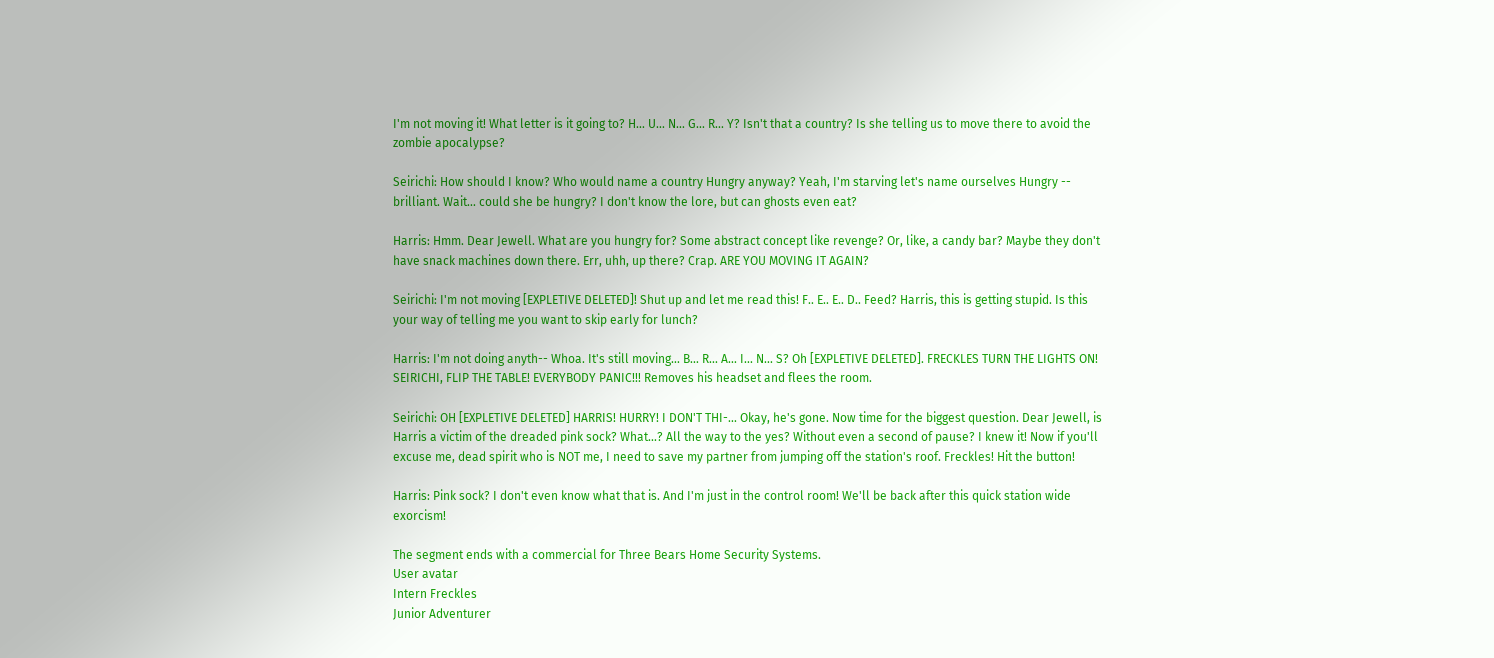I'm not moving it! What letter is it going to? H... U... N... G... R... Y? Isn't that a country? Is she telling us to move there to avoid the zombie apocalypse?

Seirichi: How should I know? Who would name a country Hungry anyway? Yeah, I'm starving let's name ourselves Hungry -- brilliant. Wait... could she be hungry? I don't know the lore, but can ghosts even eat?

Harris: Hmm. Dear Jewell. What are you hungry for? Some abstract concept like revenge? Or, like, a candy bar? Maybe they don't have snack machines down there. Err, uhh, up there? Crap. ARE YOU MOVING IT AGAIN?

Seirichi: I'm not moving [EXPLETIVE DELETED]! Shut up and let me read this! F.. E.. E.. D.. Feed? Harris, this is getting stupid. Is this your way of telling me you want to skip early for lunch?

Harris: I'm not doing anyth-- Whoa. It's still moving... B... R... A... I... N... S? Oh [EXPLETIVE DELETED]. FRECKLES TURN THE LIGHTS ON! SEIRICHI, FLIP THE TABLE! EVERYBODY PANIC!!! Removes his headset and flees the room.

Seirichi: OH [EXPLETIVE DELETED] HARRIS! HURRY! I DON'T THI-... Okay, he's gone. Now time for the biggest question. Dear Jewell, is Harris a victim of the dreaded pink sock? What...? All the way to the yes? Without even a second of pause? I knew it! Now if you'll excuse me, dead spirit who is NOT me, I need to save my partner from jumping off the station's roof. Freckles! Hit the button!

Harris: Pink sock? I don't even know what that is. And I'm just in the control room! We'll be back after this quick station wide exorcism!

The segment ends with a commercial for Three Bears Home Security Systems.
User avatar
Intern Freckles
Junior Adventurer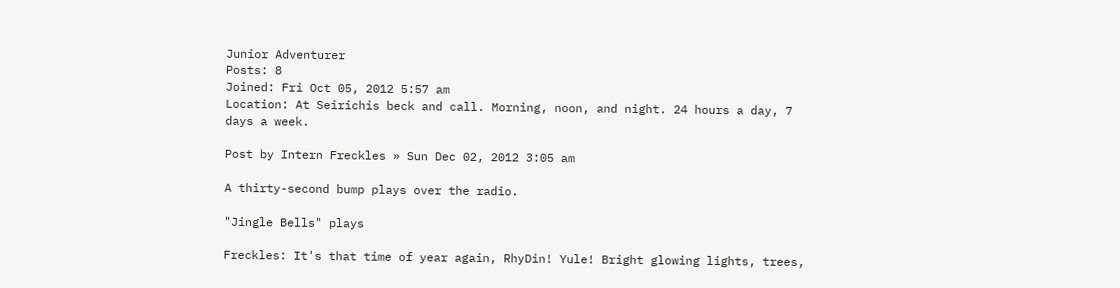Junior Adventurer
Posts: 8
Joined: Fri Oct 05, 2012 5:57 am
Location: At Seirichis beck and call. Morning, noon, and night. 24 hours a day, 7 days a week.

Post by Intern Freckles » Sun Dec 02, 2012 3:05 am

A thirty-second bump plays over the radio.

"Jingle Bells" plays

Freckles: It's that time of year again, RhyDin! Yule! Bright glowing lights, trees,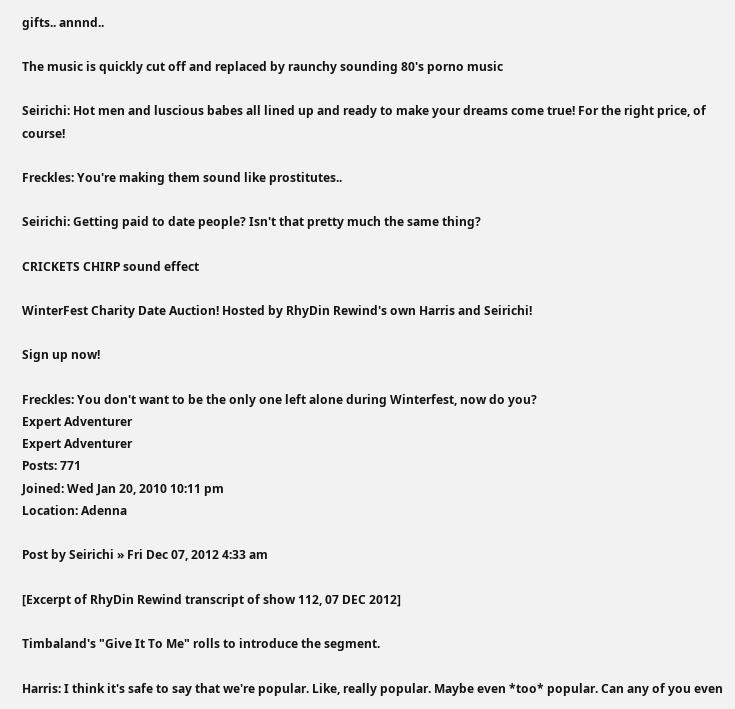gifts.. annnd..

The music is quickly cut off and replaced by raunchy sounding 80's porno music

Seirichi: Hot men and luscious babes all lined up and ready to make your dreams come true! For the right price, of course!

Freckles: You're making them sound like prostitutes..

Seirichi: Getting paid to date people? Isn't that pretty much the same thing?

CRICKETS CHIRP sound effect

WinterFest Charity Date Auction! Hosted by RhyDin Rewind's own Harris and Seirichi!

Sign up now!

Freckles: You don't want to be the only one left alone during Winterfest, now do you?
Expert Adventurer
Expert Adventurer
Posts: 771
Joined: Wed Jan 20, 2010 10:11 pm
Location: Adenna

Post by Seirichi » Fri Dec 07, 2012 4:33 am

[Excerpt of RhyDin Rewind transcript of show 112, 07 DEC 2012]

Timbaland's "Give It To Me" rolls to introduce the segment.

Harris: I think it's safe to say that we're popular. Like, really popular. Maybe even *too* popular. Can any of you even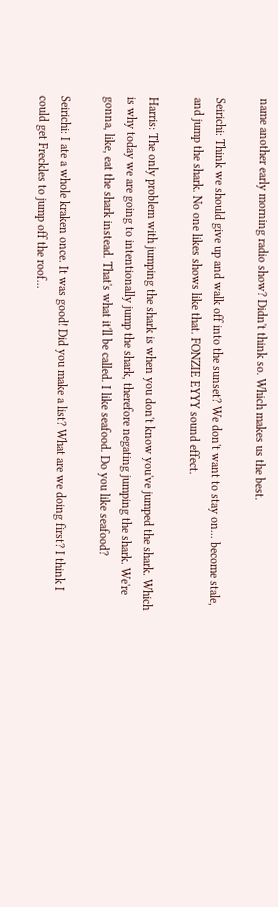name another early morning radio show? Didn't think so. Which makes us the best.

Seirichi: Think we should give up and walk off into the sunset? We don't want to stay on... become stale, and jump the shark. No one likes shows like that. FONZIE EYYY sound effect.

Harris: The only problem with jumping the shark is when you don't know you've jumped the shark. Which is why today we are going to intentionally jump the shark, therefore negating jumping the shark. We're gonna, like, eat the shark instead. That's what it'll be called. I like seafood. Do you like seafood?

Seirichi: I ate a whole kraken once. It was good! Did you make a list? What are we doing first? I think I could get Freckles to jump off the roof...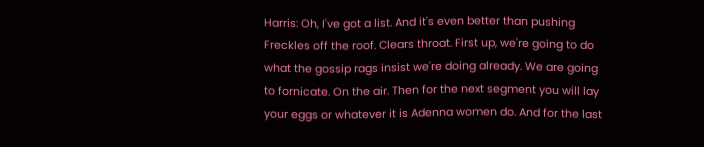Harris: Oh, I've got a list. And it's even better than pushing Freckles off the roof. Clears throat. First up, we're going to do what the gossip rags insist we're doing already. We are going to fornicate. On the air. Then for the next segment you will lay your eggs or whatever it is Adenna women do. And for the last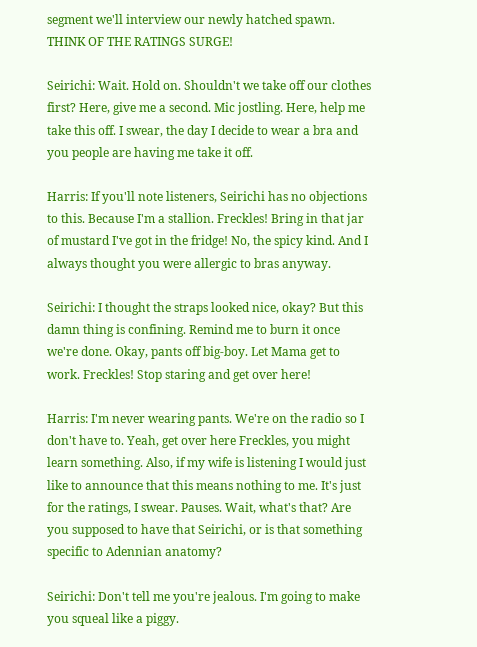segment we'll interview our newly hatched spawn. THINK OF THE RATINGS SURGE!

Seirichi: Wait. Hold on. Shouldn't we take off our clothes first? Here, give me a second. Mic jostling. Here, help me take this off. I swear, the day I decide to wear a bra and you people are having me take it off.

Harris: If you'll note listeners, Seirichi has no objections to this. Because I'm a stallion. Freckles! Bring in that jar of mustard I've got in the fridge! No, the spicy kind. And I always thought you were allergic to bras anyway.

Seirichi: I thought the straps looked nice, okay? But this damn thing is confining. Remind me to burn it once we're done. Okay, pants off big-boy. Let Mama get to work. Freckles! Stop staring and get over here!

Harris: I'm never wearing pants. We're on the radio so I don't have to. Yeah, get over here Freckles, you might learn something. Also, if my wife is listening I would just like to announce that this means nothing to me. It's just for the ratings, I swear. Pauses. Wait, what's that? Are you supposed to have that Seirichi, or is that something specific to Adennian anatomy?

Seirichi: Don't tell me you're jealous. I'm going to make you squeal like a piggy.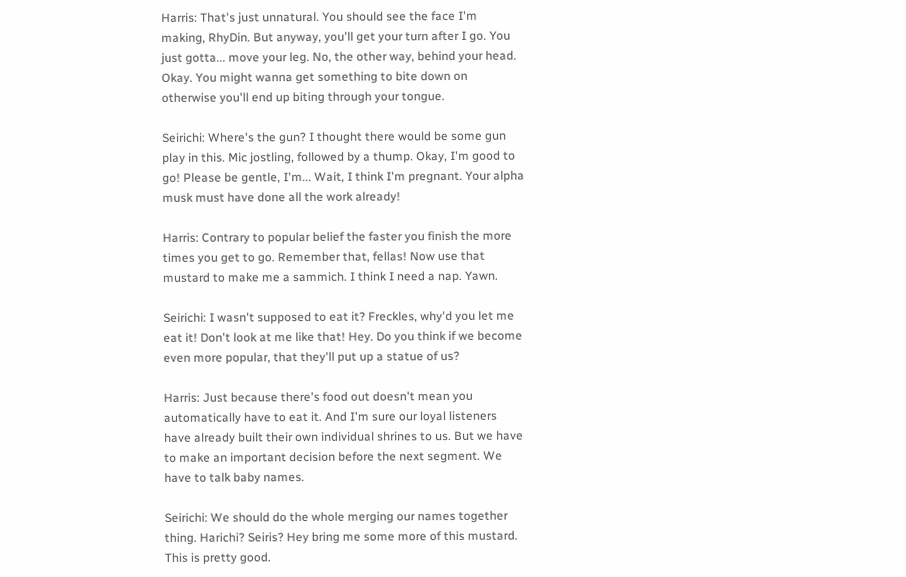Harris: That's just unnatural. You should see the face I'm making, RhyDin. But anyway, you'll get your turn after I go. You just gotta... move your leg. No, the other way, behind your head. Okay. You might wanna get something to bite down on otherwise you'll end up biting through your tongue.

Seirichi: Where's the gun? I thought there would be some gun play in this. Mic jostling, followed by a thump. Okay, I'm good to go! Please be gentle, I'm... Wait, I think I'm pregnant. Your alpha musk must have done all the work already!

Harris: Contrary to popular belief the faster you finish the more times you get to go. Remember that, fellas! Now use that mustard to make me a sammich. I think I need a nap. Yawn.

Seirichi: I wasn't supposed to eat it? Freckles, why'd you let me eat it! Don't look at me like that! Hey. Do you think if we become even more popular, that they'll put up a statue of us?

Harris: Just because there's food out doesn't mean you automatically have to eat it. And I'm sure our loyal listeners have already built their own individual shrines to us. But we have to make an important decision before the next segment. We have to talk baby names.

Seirichi: We should do the whole merging our names together thing. Harichi? Seiris? Hey bring me some more of this mustard. This is pretty good.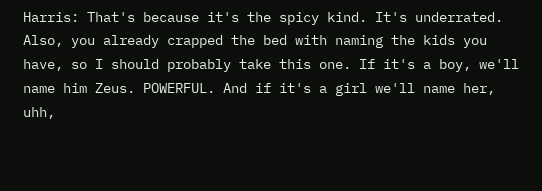Harris: That's because it's the spicy kind. It's underrated. Also, you already crapped the bed with naming the kids you have, so I should probably take this one. If it's a boy, we'll name him Zeus. POWERFUL. And if it's a girl we'll name her, uhh,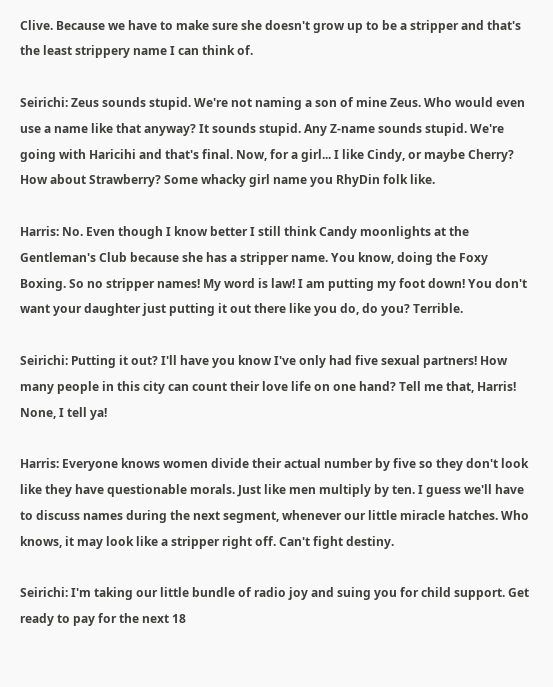Clive. Because we have to make sure she doesn't grow up to be a stripper and that's the least strippery name I can think of.

Seirichi: Zeus sounds stupid. We're not naming a son of mine Zeus. Who would even use a name like that anyway? It sounds stupid. Any Z-name sounds stupid. We're going with Haricihi and that's final. Now, for a girl... I like Cindy, or maybe Cherry? How about Strawberry? Some whacky girl name you RhyDin folk like.

Harris: No. Even though I know better I still think Candy moonlights at the Gentleman's Club because she has a stripper name. You know, doing the Foxy Boxing. So no stripper names! My word is law! I am putting my foot down! You don't want your daughter just putting it out there like you do, do you? Terrible.

Seirichi: Putting it out? I'll have you know I've only had five sexual partners! How many people in this city can count their love life on one hand? Tell me that, Harris! None, I tell ya!

Harris: Everyone knows women divide their actual number by five so they don't look like they have questionable morals. Just like men multiply by ten. I guess we'll have to discuss names during the next segment, whenever our little miracle hatches. Who knows, it may look like a stripper right off. Can't fight destiny.

Seirichi: I'm taking our little bundle of radio joy and suing you for child support. Get ready to pay for the next 18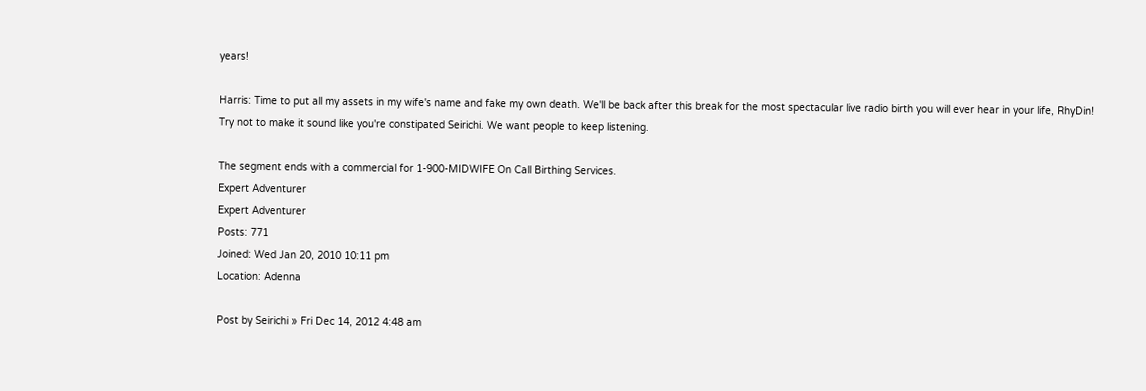years!

Harris: Time to put all my assets in my wife's name and fake my own death. We'll be back after this break for the most spectacular live radio birth you will ever hear in your life, RhyDin! Try not to make it sound like you're constipated Seirichi. We want people to keep listening.

The segment ends with a commercial for 1-900-MIDWIFE On Call Birthing Services.
Expert Adventurer
Expert Adventurer
Posts: 771
Joined: Wed Jan 20, 2010 10:11 pm
Location: Adenna

Post by Seirichi » Fri Dec 14, 2012 4:48 am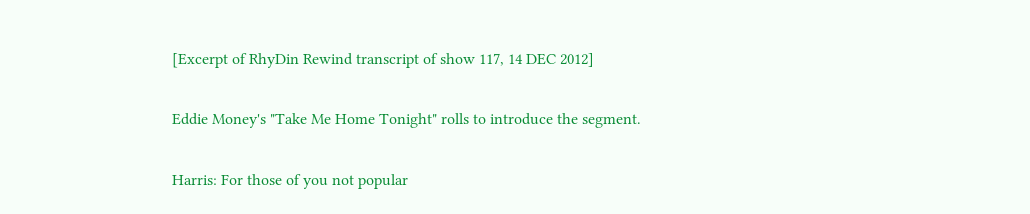[Excerpt of RhyDin Rewind transcript of show 117, 14 DEC 2012]

Eddie Money's "Take Me Home Tonight" rolls to introduce the segment.

Harris: For those of you not popular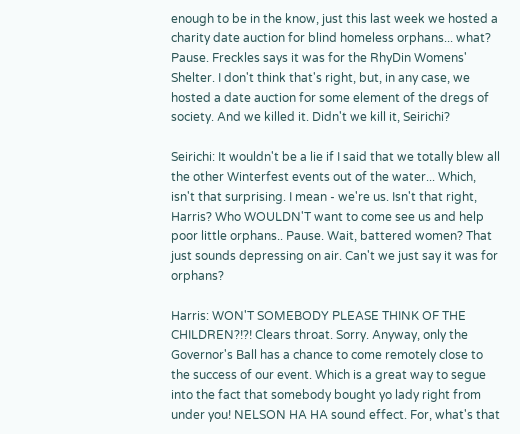enough to be in the know, just this last week we hosted a charity date auction for blind homeless orphans... what? Pause. Freckles says it was for the RhyDin Womens' Shelter. I don't think that's right, but, in any case, we hosted a date auction for some element of the dregs of society. And we killed it. Didn't we kill it, Seirichi?

Seirichi: It wouldn't be a lie if I said that we totally blew all the other Winterfest events out of the water... Which, isn't that surprising. I mean - we're us. Isn't that right, Harris? Who WOULDN'T want to come see us and help poor little orphans.. Pause. Wait, battered women? That just sounds depressing on air. Can't we just say it was for orphans?

Harris: WON'T SOMEBODY PLEASE THINK OF THE CHILDREN?!?! Clears throat. Sorry. Anyway, only the Governor's Ball has a chance to come remotely close to the success of our event. Which is a great way to segue into the fact that somebody bought yo lady right from under you! NELSON HA HA sound effect. For, what's that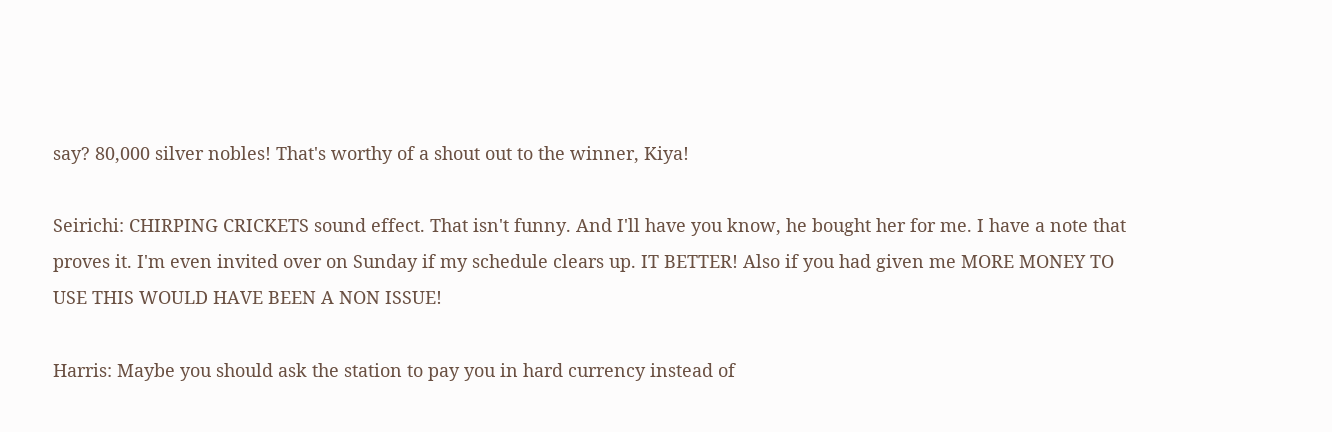say? 80,000 silver nobles! That's worthy of a shout out to the winner, Kiya!

Seirichi: CHIRPING CRICKETS sound effect. That isn't funny. And I'll have you know, he bought her for me. I have a note that proves it. I'm even invited over on Sunday if my schedule clears up. IT BETTER! Also if you had given me MORE MONEY TO USE THIS WOULD HAVE BEEN A NON ISSUE!

Harris: Maybe you should ask the station to pay you in hard currency instead of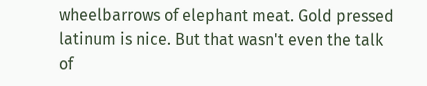wheelbarrows of elephant meat. Gold pressed latinum is nice. But that wasn't even the talk of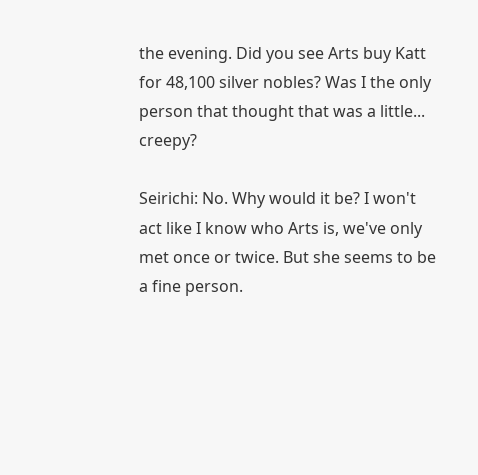the evening. Did you see Arts buy Katt for 48,100 silver nobles? Was I the only person that thought that was a little... creepy?

Seirichi: No. Why would it be? I won't act like I know who Arts is, we've only met once or twice. But she seems to be a fine person.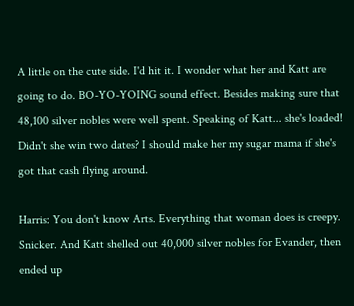A little on the cute side. I'd hit it. I wonder what her and Katt are going to do. BO-YO-YOING sound effect. Besides making sure that 48,100 silver nobles were well spent. Speaking of Katt... she's loaded! Didn't she win two dates? I should make her my sugar mama if she's got that cash flying around.

Harris: You don't know Arts. Everything that woman does is creepy. Snicker. And Katt shelled out 40,000 silver nobles for Evander, then ended up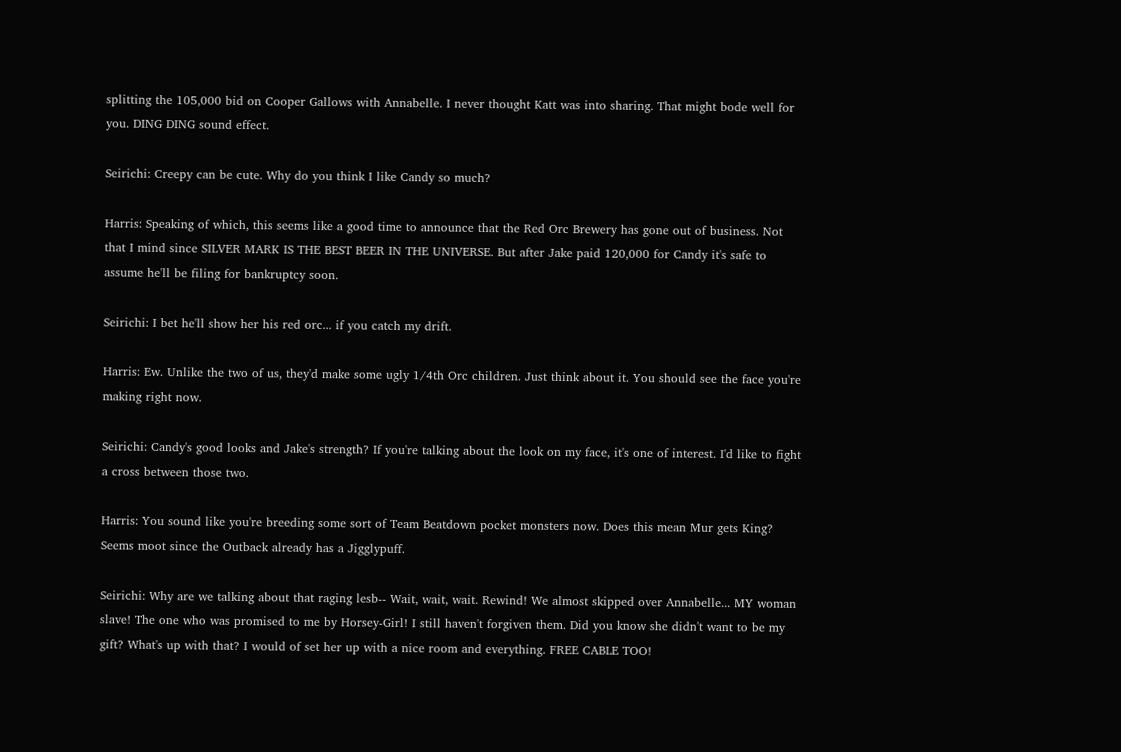splitting the 105,000 bid on Cooper Gallows with Annabelle. I never thought Katt was into sharing. That might bode well for you. DING DING sound effect.

Seirichi: Creepy can be cute. Why do you think I like Candy so much?

Harris: Speaking of which, this seems like a good time to announce that the Red Orc Brewery has gone out of business. Not that I mind since SILVER MARK IS THE BEST BEER IN THE UNIVERSE. But after Jake paid 120,000 for Candy it's safe to assume he'll be filing for bankruptcy soon.

Seirichi: I bet he'll show her his red orc... if you catch my drift.

Harris: Ew. Unlike the two of us, they'd make some ugly 1/4th Orc children. Just think about it. You should see the face you're making right now.

Seirichi: Candy's good looks and Jake's strength? If you're talking about the look on my face, it's one of interest. I'd like to fight a cross between those two.

Harris: You sound like you're breeding some sort of Team Beatdown pocket monsters now. Does this mean Mur gets King? Seems moot since the Outback already has a Jigglypuff.

Seirichi: Why are we talking about that raging lesb-- Wait, wait, wait. Rewind! We almost skipped over Annabelle... MY woman slave! The one who was promised to me by Horsey-Girl! I still haven't forgiven them. Did you know she didn't want to be my gift? What's up with that? I would of set her up with a nice room and everything. FREE CABLE TOO!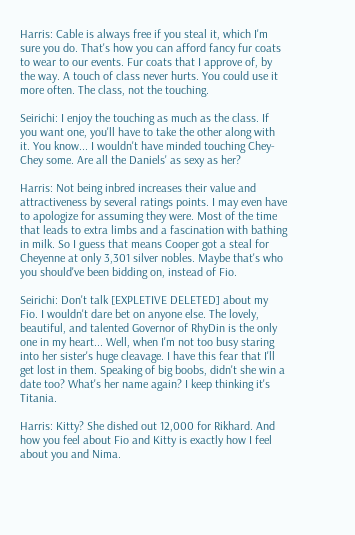Harris: Cable is always free if you steal it, which I'm sure you do. That's how you can afford fancy fur coats to wear to our events. Fur coats that I approve of, by the way. A touch of class never hurts. You could use it more often. The class, not the touching.

Seirichi: I enjoy the touching as much as the class. If you want one, you'll have to take the other along with it. You know... I wouldn't have minded touching Chey-Chey some. Are all the Daniels' as sexy as her?

Harris: Not being inbred increases their value and attractiveness by several ratings points. I may even have to apologize for assuming they were. Most of the time that leads to extra limbs and a fascination with bathing in milk. So I guess that means Cooper got a steal for Cheyenne at only 3,301 silver nobles. Maybe that's who you should've been bidding on, instead of Fio.

Seirichi: Don't talk [EXPLETIVE DELETED] about my Fio. I wouldn't dare bet on anyone else. The lovely, beautiful, and talented Governor of RhyDin is the only one in my heart... Well, when I'm not too busy staring into her sister's huge cleavage. I have this fear that I'll get lost in them. Speaking of big boobs, didn't she win a date too? What's her name again? I keep thinking it's Titania.

Harris: Kitty? She dished out 12,000 for Rikhard. And how you feel about Fio and Kitty is exactly how I feel about you and Nima.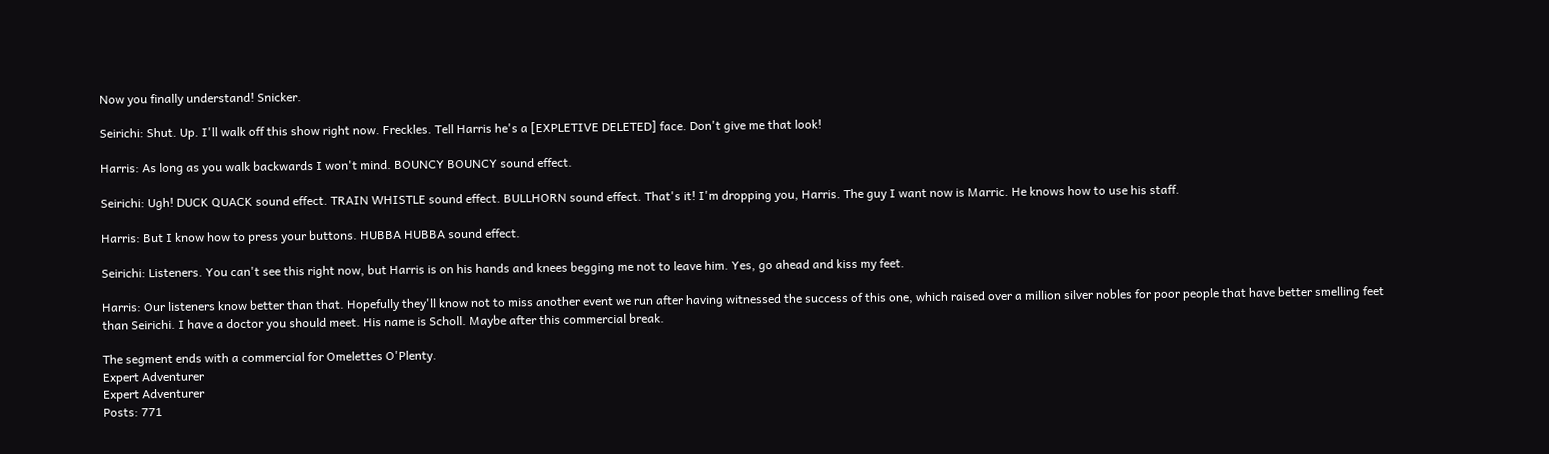Now you finally understand! Snicker.

Seirichi: Shut. Up. I'll walk off this show right now. Freckles. Tell Harris he's a [EXPLETIVE DELETED] face. Don't give me that look!

Harris: As long as you walk backwards I won't mind. BOUNCY BOUNCY sound effect.

Seirichi: Ugh! DUCK QUACK sound effect. TRAIN WHISTLE sound effect. BULLHORN sound effect. That's it! I'm dropping you, Harris. The guy I want now is Marric. He knows how to use his staff.

Harris: But I know how to press your buttons. HUBBA HUBBA sound effect.

Seirichi: Listeners. You can't see this right now, but Harris is on his hands and knees begging me not to leave him. Yes, go ahead and kiss my feet.

Harris: Our listeners know better than that. Hopefully they'll know not to miss another event we run after having witnessed the success of this one, which raised over a million silver nobles for poor people that have better smelling feet than Seirichi. I have a doctor you should meet. His name is Scholl. Maybe after this commercial break.

The segment ends with a commercial for Omelettes O'Plenty.
Expert Adventurer
Expert Adventurer
Posts: 771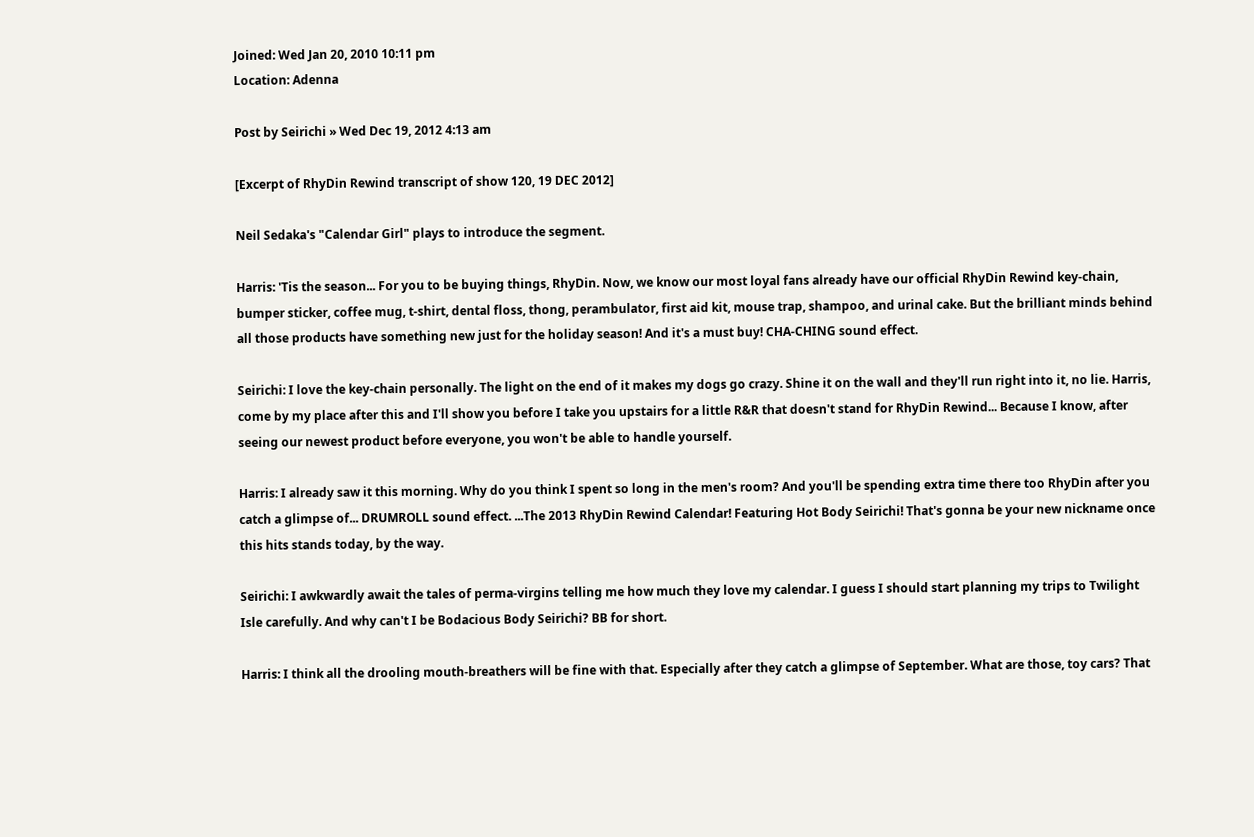Joined: Wed Jan 20, 2010 10:11 pm
Location: Adenna

Post by Seirichi » Wed Dec 19, 2012 4:13 am

[Excerpt of RhyDin Rewind transcript of show 120, 19 DEC 2012]

Neil Sedaka's "Calendar Girl" plays to introduce the segment.

Harris: 'Tis the season... For you to be buying things, RhyDin. Now, we know our most loyal fans already have our official RhyDin Rewind key-chain, bumper sticker, coffee mug, t-shirt, dental floss, thong, perambulator, first aid kit, mouse trap, shampoo, and urinal cake. But the brilliant minds behind all those products have something new just for the holiday season! And it's a must buy! CHA-CHING sound effect.

Seirichi: I love the key-chain personally. The light on the end of it makes my dogs go crazy. Shine it on the wall and they'll run right into it, no lie. Harris, come by my place after this and I'll show you before I take you upstairs for a little R&R that doesn't stand for RhyDin Rewind... Because I know, after seeing our newest product before everyone, you won't be able to handle yourself.

Harris: I already saw it this morning. Why do you think I spent so long in the men's room? And you'll be spending extra time there too RhyDin after you catch a glimpse of... DRUMROLL sound effect. ...The 2013 RhyDin Rewind Calendar! Featuring Hot Body Seirichi! That's gonna be your new nickname once this hits stands today, by the way.

Seirichi: I awkwardly await the tales of perma-virgins telling me how much they love my calendar. I guess I should start planning my trips to Twilight Isle carefully. And why can't I be Bodacious Body Seirichi? BB for short.

Harris: I think all the drooling mouth-breathers will be fine with that. Especially after they catch a glimpse of September. What are those, toy cars? That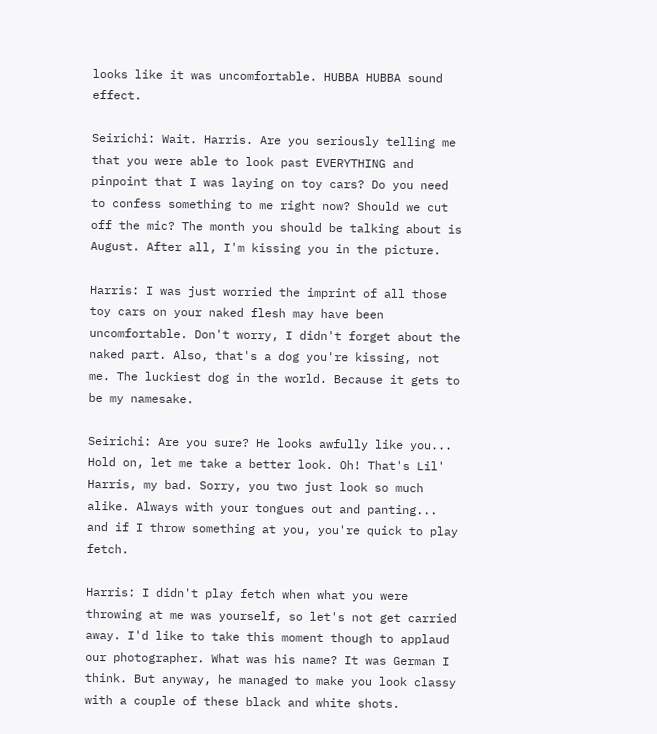looks like it was uncomfortable. HUBBA HUBBA sound effect.

Seirichi: Wait. Harris. Are you seriously telling me that you were able to look past EVERYTHING and pinpoint that I was laying on toy cars? Do you need to confess something to me right now? Should we cut off the mic? The month you should be talking about is August. After all, I'm kissing you in the picture.

Harris: I was just worried the imprint of all those toy cars on your naked flesh may have been uncomfortable. Don't worry, I didn't forget about the naked part. Also, that's a dog you're kissing, not me. The luckiest dog in the world. Because it gets to be my namesake.

Seirichi: Are you sure? He looks awfully like you... Hold on, let me take a better look. Oh! That's Lil' Harris, my bad. Sorry, you two just look so much alike. Always with your tongues out and panting... and if I throw something at you, you're quick to play fetch.

Harris: I didn't play fetch when what you were throwing at me was yourself, so let's not get carried away. I'd like to take this moment though to applaud our photographer. What was his name? It was German I think. But anyway, he managed to make you look classy with a couple of these black and white shots.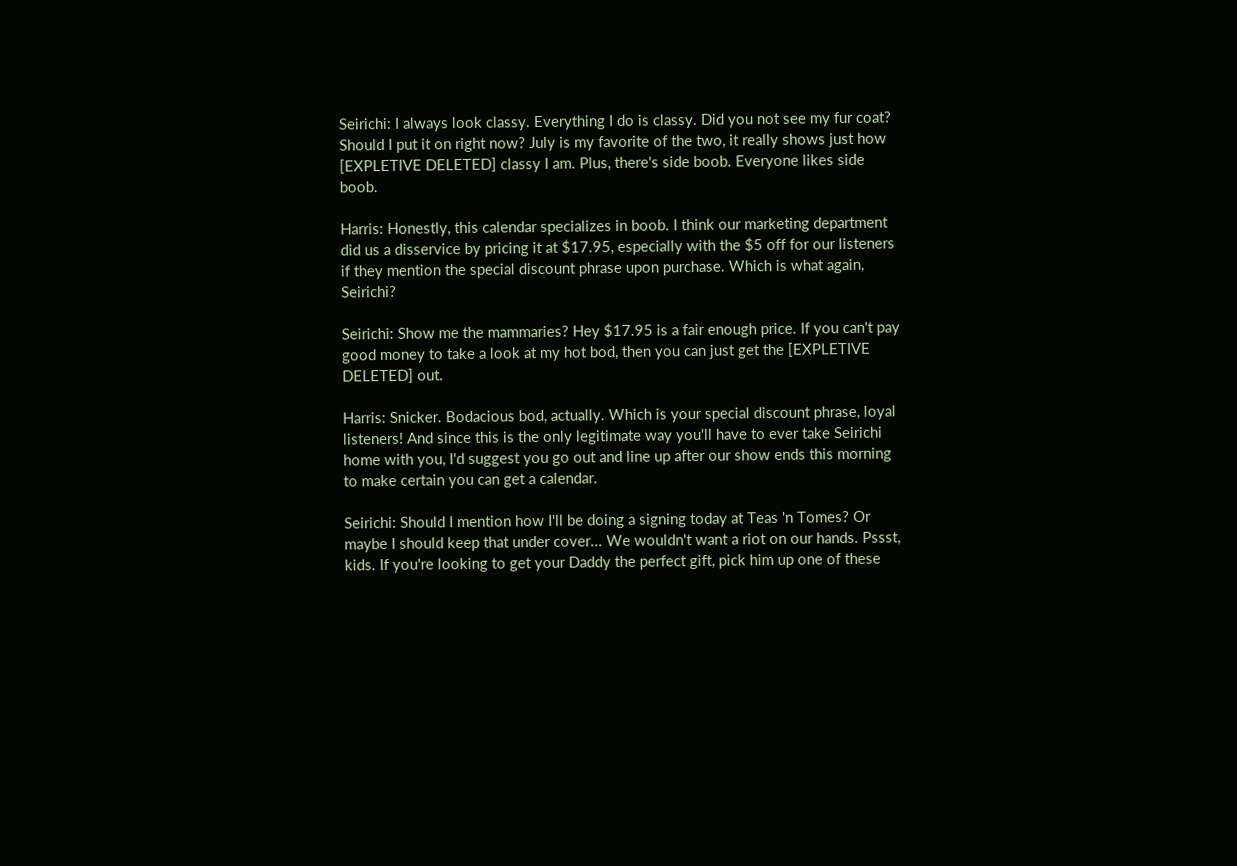Seirichi: I always look classy. Everything I do is classy. Did you not see my fur coat? Should I put it on right now? July is my favorite of the two, it really shows just how [EXPLETIVE DELETED] classy I am. Plus, there's side boob. Everyone likes side boob.

Harris: Honestly, this calendar specializes in boob. I think our marketing department did us a disservice by pricing it at $17.95, especially with the $5 off for our listeners if they mention the special discount phrase upon purchase. Which is what again, Seirichi?

Seirichi: Show me the mammaries? Hey $17.95 is a fair enough price. If you can't pay good money to take a look at my hot bod, then you can just get the [EXPLETIVE DELETED] out.

Harris: Snicker. Bodacious bod, actually. Which is your special discount phrase, loyal listeners! And since this is the only legitimate way you'll have to ever take Seirichi home with you, I'd suggest you go out and line up after our show ends this morning to make certain you can get a calendar.

Seirichi: Should I mention how I'll be doing a signing today at Teas 'n Tomes? Or maybe I should keep that under cover... We wouldn't want a riot on our hands. Pssst, kids. If you're looking to get your Daddy the perfect gift, pick him up one of these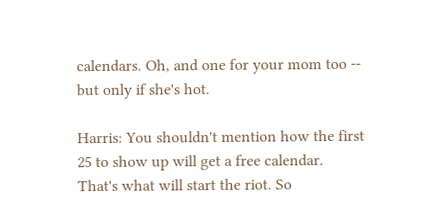calendars. Oh, and one for your mom too -- but only if she's hot.

Harris: You shouldn't mention how the first 25 to show up will get a free calendar. That's what will start the riot. So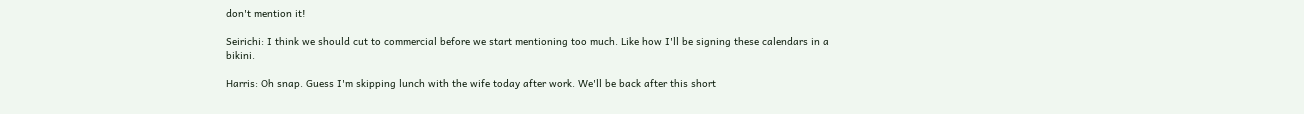don't mention it!

Seirichi: I think we should cut to commercial before we start mentioning too much. Like how I'll be signing these calendars in a bikini.

Harris: Oh snap. Guess I'm skipping lunch with the wife today after work. We'll be back after this short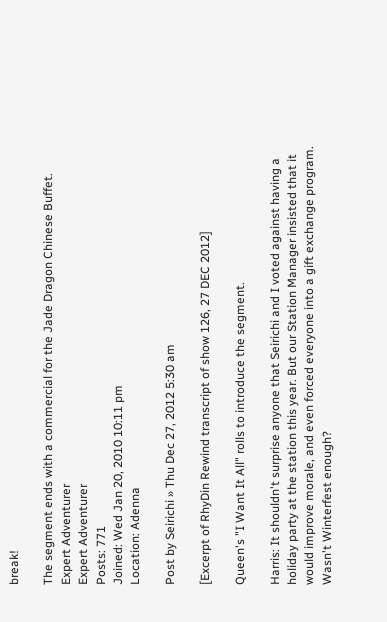break!

The segment ends with a commercial for the Jade Dragon Chinese Buffet.
Expert Adventurer
Expert Adventurer
Posts: 771
Joined: Wed Jan 20, 2010 10:11 pm
Location: Adenna

Post by Seirichi » Thu Dec 27, 2012 5:30 am

[Excerpt of RhyDin Rewind transcript of show 126, 27 DEC 2012]

Queen's "I Want It All" rolls to introduce the segment.

Harris: It shouldn't surprise anyone that Seirichi and I voted against having a holiday party at the station this year. But our Station Manager insisted that it would improve morale, and even forced everyone into a gift exchange program. Wasn't Winterfest enough?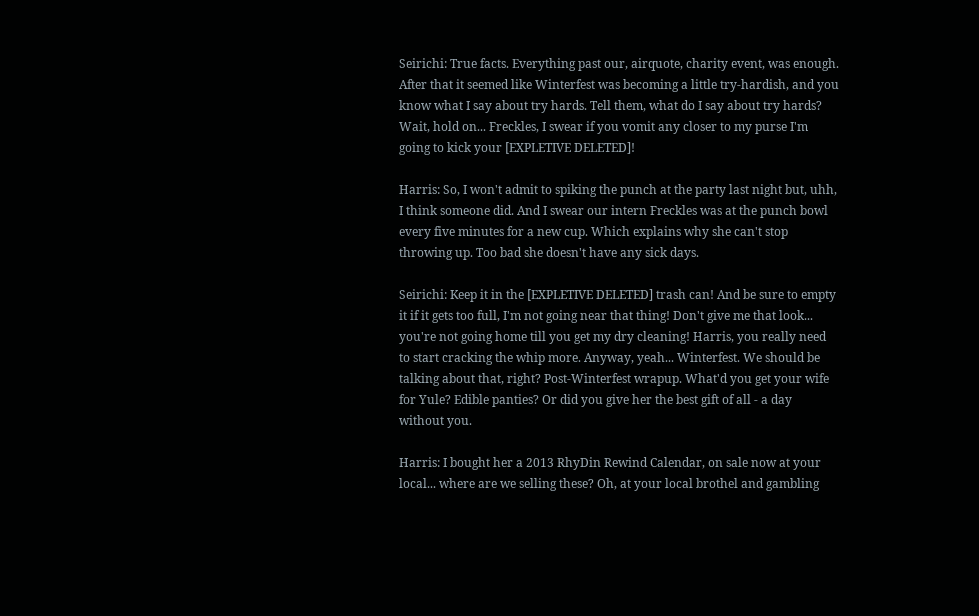Seirichi: True facts. Everything past our, airquote, charity event, was enough. After that it seemed like Winterfest was becoming a little try-hardish, and you know what I say about try hards. Tell them, what do I say about try hards? Wait, hold on... Freckles, I swear if you vomit any closer to my purse I'm going to kick your [EXPLETIVE DELETED]!

Harris: So, I won't admit to spiking the punch at the party last night but, uhh, I think someone did. And I swear our intern Freckles was at the punch bowl every five minutes for a new cup. Which explains why she can't stop throwing up. Too bad she doesn't have any sick days.

Seirichi: Keep it in the [EXPLETIVE DELETED] trash can! And be sure to empty it if it gets too full, I'm not going near that thing! Don't give me that look... you're not going home till you get my dry cleaning! Harris, you really need to start cracking the whip more. Anyway, yeah... Winterfest. We should be talking about that, right? Post-Winterfest wrapup. What'd you get your wife for Yule? Edible panties? Or did you give her the best gift of all - a day without you.

Harris: I bought her a 2013 RhyDin Rewind Calendar, on sale now at your local... where are we selling these? Oh, at your local brothel and gambling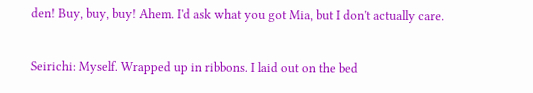den! Buy, buy, buy! Ahem. I'd ask what you got Mia, but I don't actually care.

Seirichi: Myself. Wrapped up in ribbons. I laid out on the bed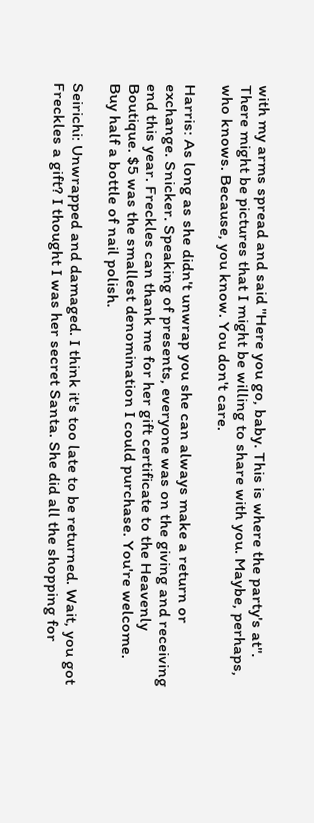with my arms spread and said "Here you go, baby. This is where the party's at". There might be pictures that I might be willing to share with you. Maybe, perhaps, who knows. Because, you know. You don't care.

Harris: As long as she didn't unwrap you she can always make a return or exchange. Snicker. Speaking of presents, everyone was on the giving and receiving end this year. Freckles can thank me for her gift certificate to the Heavenly Boutique. $5 was the smallest denomination I could purchase. You're welcome. Buy half a bottle of nail polish.

Seirichi: Unwrapped and damaged. I think it's too late to be returned. Wait, you got Freckles a gift? I thought I was her secret Santa. She did all the shopping for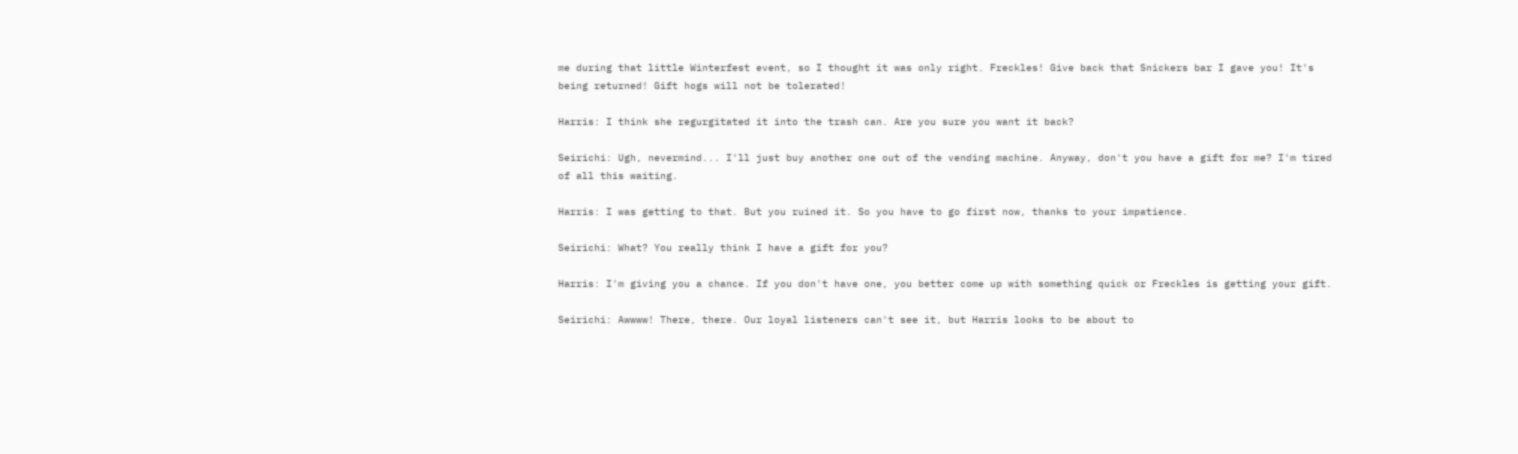me during that little Winterfest event, so I thought it was only right. Freckles! Give back that Snickers bar I gave you! It's being returned! Gift hogs will not be tolerated!

Harris: I think she regurgitated it into the trash can. Are you sure you want it back?

Seirichi: Ugh, nevermind... I'll just buy another one out of the vending machine. Anyway, don't you have a gift for me? I'm tired of all this waiting.

Harris: I was getting to that. But you ruined it. So you have to go first now, thanks to your impatience.

Seirichi: What? You really think I have a gift for you?

Harris: I'm giving you a chance. If you don't have one, you better come up with something quick or Freckles is getting your gift.

Seirichi: Awwww! There, there. Our loyal listeners can't see it, but Harris looks to be about to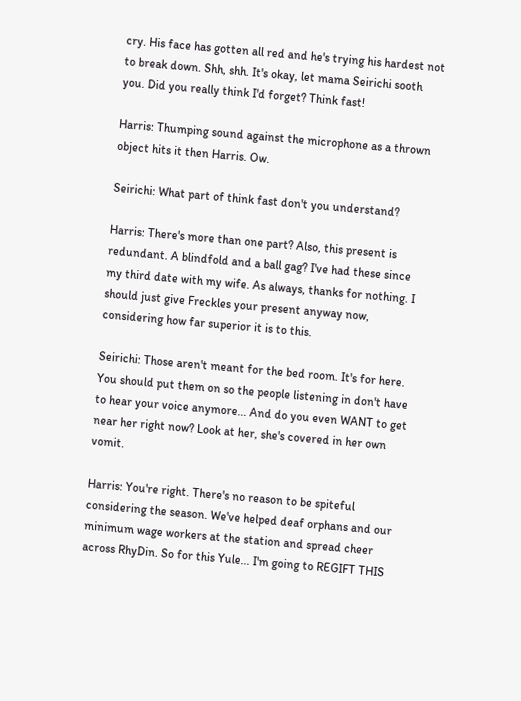cry. His face has gotten all red and he's trying his hardest not to break down. Shh, shh. It's okay, let mama Seirichi sooth you. Did you really think I'd forget? Think fast!

Harris: Thumping sound against the microphone as a thrown object hits it then Harris. Ow.

Seirichi: What part of think fast don't you understand?

Harris: There's more than one part? Also, this present is redundant. A blindfold and a ball gag? I've had these since my third date with my wife. As always, thanks for nothing. I should just give Freckles your present anyway now, considering how far superior it is to this.

Seirichi: Those aren't meant for the bed room. It's for here. You should put them on so the people listening in don't have to hear your voice anymore... And do you even WANT to get near her right now? Look at her, she's covered in her own vomit.

Harris: You're right. There's no reason to be spiteful considering the season. We've helped deaf orphans and our minimum wage workers at the station and spread cheer across RhyDin. So for this Yule... I'm going to REGIFT THIS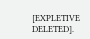[EXPLETIVE DELETED].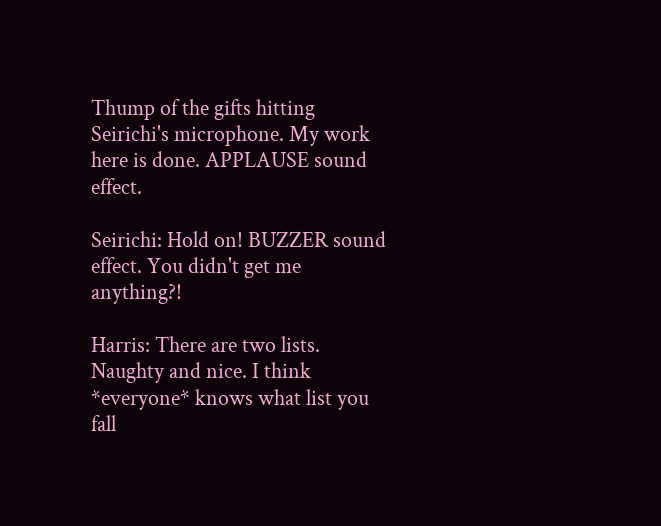Thump of the gifts hitting Seirichi's microphone. My work here is done. APPLAUSE sound effect.

Seirichi: Hold on! BUZZER sound effect. You didn't get me anything?!

Harris: There are two lists. Naughty and nice. I think *everyone* knows what list you fall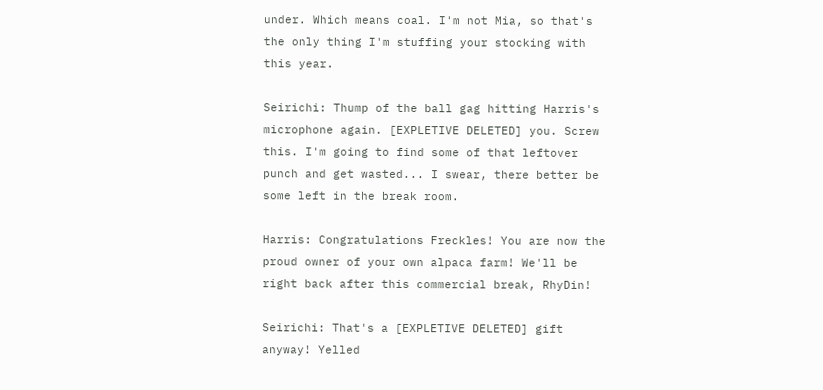under. Which means coal. I'm not Mia, so that's the only thing I'm stuffing your stocking with this year.

Seirichi: Thump of the ball gag hitting Harris's microphone again. [EXPLETIVE DELETED] you. Screw this. I'm going to find some of that leftover punch and get wasted... I swear, there better be some left in the break room.

Harris: Congratulations Freckles! You are now the proud owner of your own alpaca farm! We'll be right back after this commercial break, RhyDin!

Seirichi: That's a [EXPLETIVE DELETED] gift anyway! Yelled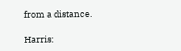from a distance.

Harris: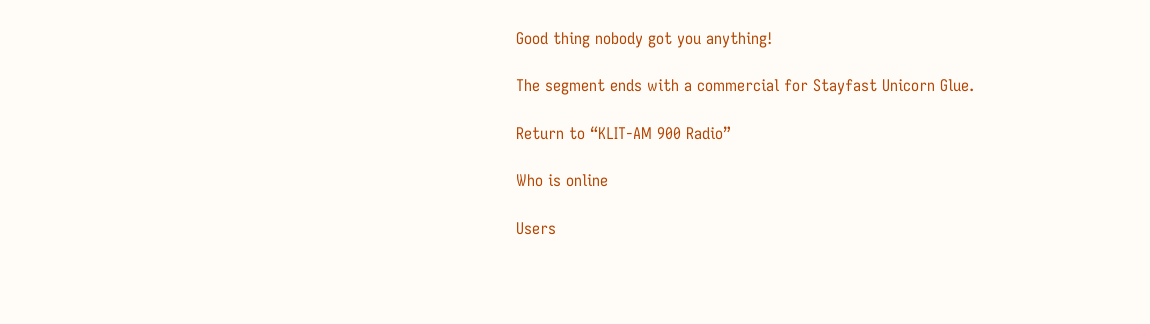Good thing nobody got you anything!

The segment ends with a commercial for Stayfast Unicorn Glue.

Return to “KLIT-AM 900 Radio”

Who is online

Users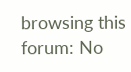browsing this forum: No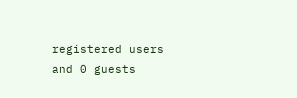registered users and 0 guests